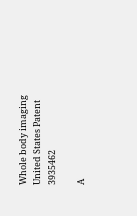Whole body imaging
United States Patent 3935462

A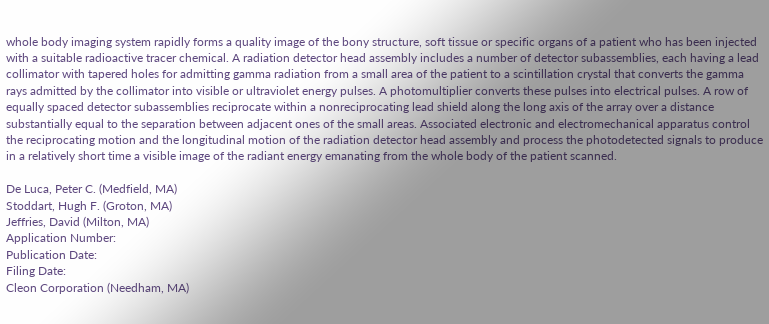whole body imaging system rapidly forms a quality image of the bony structure, soft tissue or specific organs of a patient who has been injected with a suitable radioactive tracer chemical. A radiation detector head assembly includes a number of detector subassemblies, each having a lead collimator with tapered holes for admitting gamma radiation from a small area of the patient to a scintillation crystal that converts the gamma rays admitted by the collimator into visible or ultraviolet energy pulses. A photomultiplier converts these pulses into electrical pulses. A row of equally spaced detector subassemblies reciprocate within a nonreciprocating lead shield along the long axis of the array over a distance substantially equal to the separation between adjacent ones of the small areas. Associated electronic and electromechanical apparatus control the reciprocating motion and the longitudinal motion of the radiation detector head assembly and process the photodetected signals to produce in a relatively short time a visible image of the radiant energy emanating from the whole body of the patient scanned.

De Luca, Peter C. (Medfield, MA)
Stoddart, Hugh F. (Groton, MA)
Jeffries, David (Milton, MA)
Application Number:
Publication Date:
Filing Date:
Cleon Corporation (Needham, MA)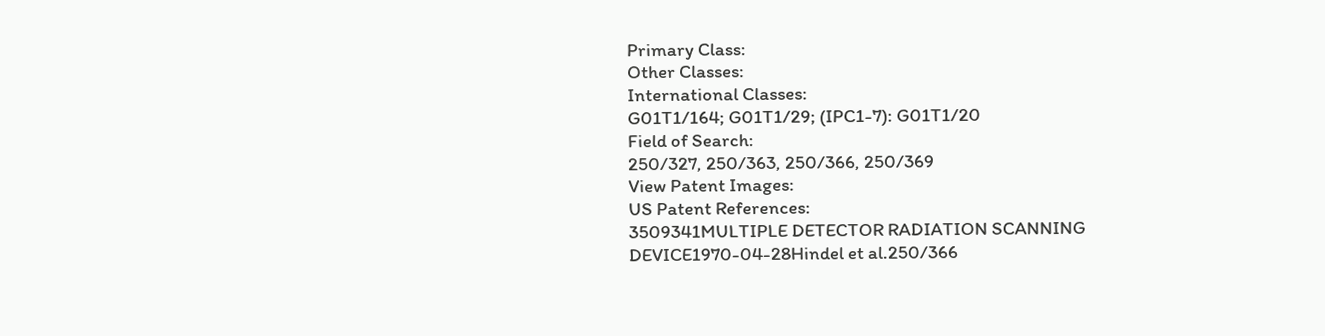Primary Class:
Other Classes:
International Classes:
G01T1/164; G01T1/29; (IPC1-7): G01T1/20
Field of Search:
250/327, 250/363, 250/366, 250/369
View Patent Images:
US Patent References:
3509341MULTIPLE DETECTOR RADIATION SCANNING DEVICE1970-04-28Hindel et al.250/366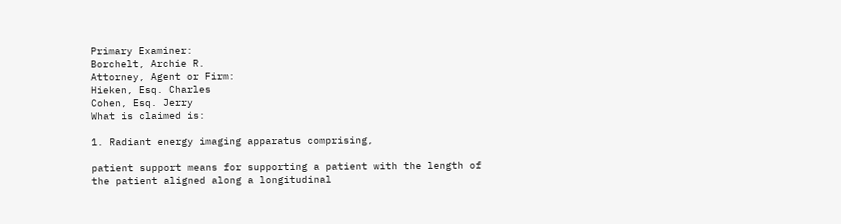Primary Examiner:
Borchelt, Archie R.
Attorney, Agent or Firm:
Hieken, Esq. Charles
Cohen, Esq. Jerry
What is claimed is:

1. Radiant energy imaging apparatus comprising,

patient support means for supporting a patient with the length of the patient aligned along a longitudinal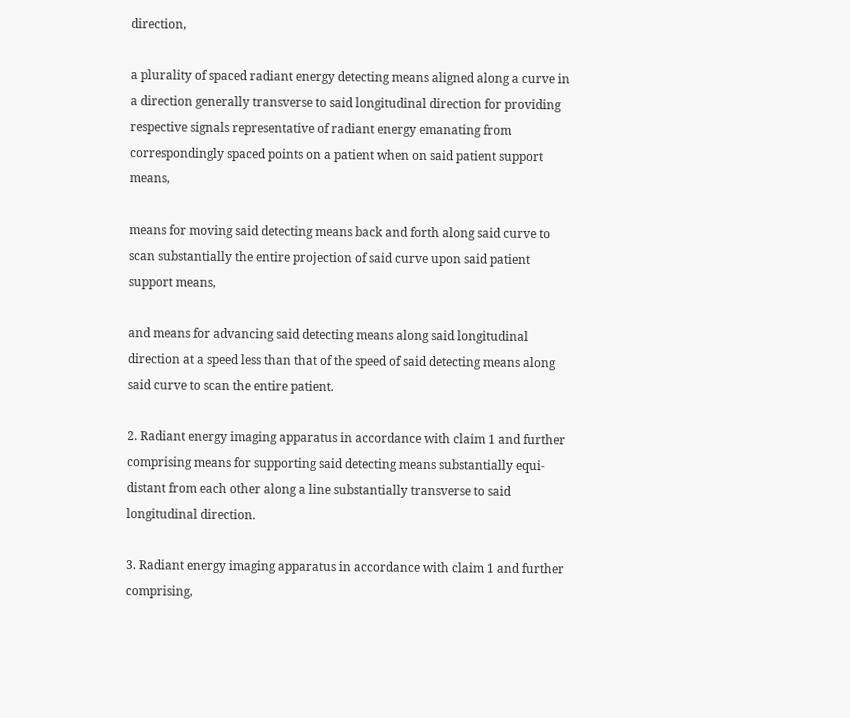direction,

a plurality of spaced radiant energy detecting means aligned along a curve in a direction generally transverse to said longitudinal direction for providing respective signals representative of radiant energy emanating from correspondingly spaced points on a patient when on said patient support means,

means for moving said detecting means back and forth along said curve to scan substantially the entire projection of said curve upon said patient support means,

and means for advancing said detecting means along said longitudinal direction at a speed less than that of the speed of said detecting means along said curve to scan the entire patient.

2. Radiant energy imaging apparatus in accordance with claim 1 and further comprising means for supporting said detecting means substantially equi-distant from each other along a line substantially transverse to said longitudinal direction.

3. Radiant energy imaging apparatus in accordance with claim 1 and further comprising,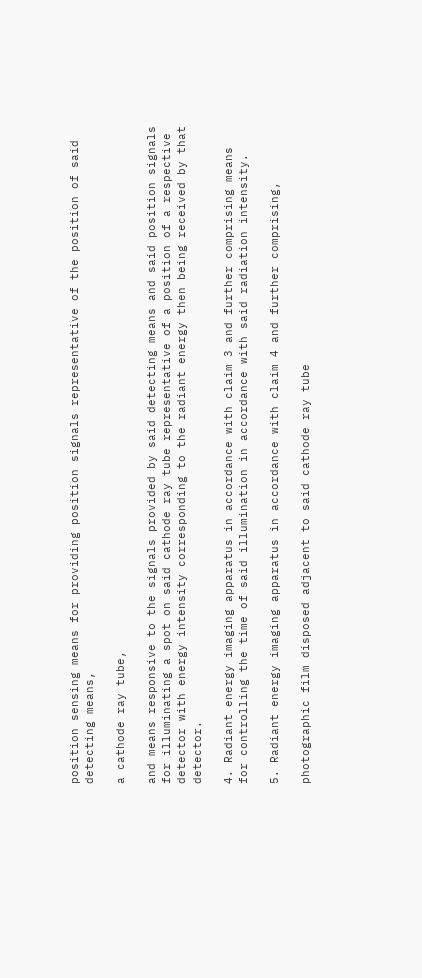position sensing means for providing position signals representative of the position of said detecting means,

a cathode ray tube,

and means responsive to the signals provided by said detecting means and said position signals for illuminating a spot on said cathode ray tube representative of a position of a respective detector with energy intensity corresponding to the radiant energy then being received by that detector.

4. Radiant energy imaging apparatus in accordance with claim 3 and further comprising means for controlling the time of said illumination in accordance with said radiation intensity.

5. Radiant energy imaging apparatus in accordance with claim 4 and further comprising,

photographic film disposed adjacent to said cathode ray tube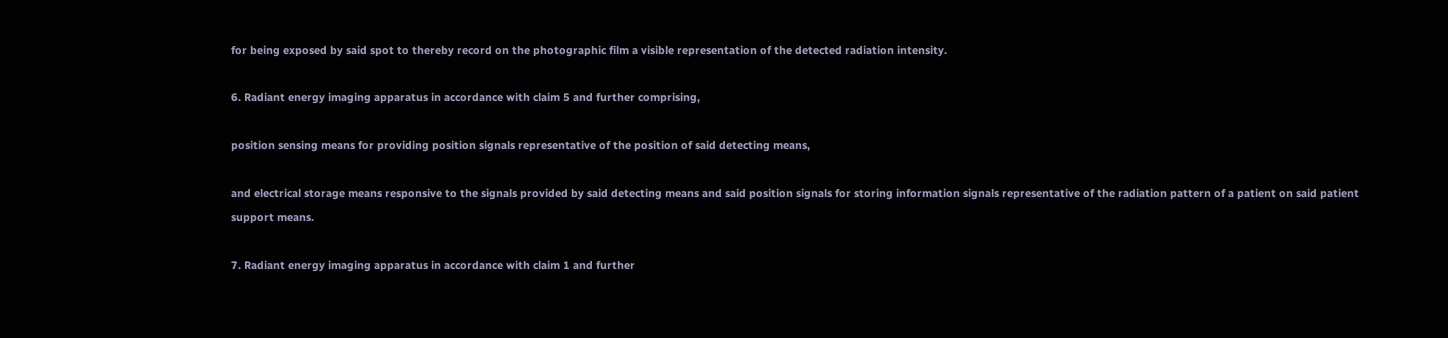for being exposed by said spot to thereby record on the photographic film a visible representation of the detected radiation intensity.

6. Radiant energy imaging apparatus in accordance with claim 5 and further comprising,

position sensing means for providing position signals representative of the position of said detecting means,

and electrical storage means responsive to the signals provided by said detecting means and said position signals for storing information signals representative of the radiation pattern of a patient on said patient support means.

7. Radiant energy imaging apparatus in accordance with claim 1 and further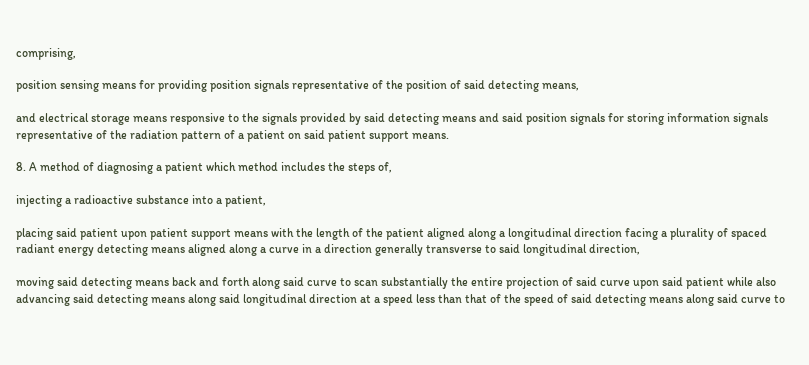comprising,

position sensing means for providing position signals representative of the position of said detecting means,

and electrical storage means responsive to the signals provided by said detecting means and said position signals for storing information signals representative of the radiation pattern of a patient on said patient support means.

8. A method of diagnosing a patient which method includes the steps of,

injecting a radioactive substance into a patient,

placing said patient upon patient support means with the length of the patient aligned along a longitudinal direction facing a plurality of spaced radiant energy detecting means aligned along a curve in a direction generally transverse to said longitudinal direction,

moving said detecting means back and forth along said curve to scan substantially the entire projection of said curve upon said patient while also advancing said detecting means along said longitudinal direction at a speed less than that of the speed of said detecting means along said curve to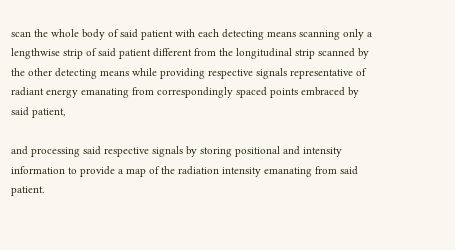scan the whole body of said patient with each detecting means scanning only a lengthwise strip of said patient different from the longitudinal strip scanned by the other detecting means while providing respective signals representative of radiant energy emanating from correspondingly spaced points embraced by said patient,

and processing said respective signals by storing positional and intensity information to provide a map of the radiation intensity emanating from said patient.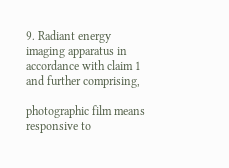9. Radiant energy imaging apparatus in accordance with claim 1 and further comprising,

photographic film means responsive to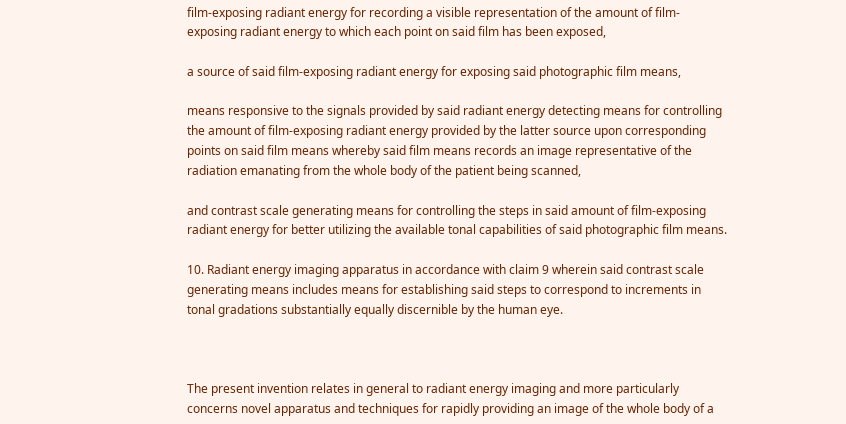film-exposing radiant energy for recording a visible representation of the amount of film-exposing radiant energy to which each point on said film has been exposed,

a source of said film-exposing radiant energy for exposing said photographic film means,

means responsive to the signals provided by said radiant energy detecting means for controlling the amount of film-exposing radiant energy provided by the latter source upon corresponding points on said film means whereby said film means records an image representative of the radiation emanating from the whole body of the patient being scanned,

and contrast scale generating means for controlling the steps in said amount of film-exposing radiant energy for better utilizing the available tonal capabilities of said photographic film means.

10. Radiant energy imaging apparatus in accordance with claim 9 wherein said contrast scale generating means includes means for establishing said steps to correspond to increments in tonal gradations substantially equally discernible by the human eye.



The present invention relates in general to radiant energy imaging and more particularly concerns novel apparatus and techniques for rapidly providing an image of the whole body of a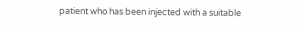patient who has been injected with a suitable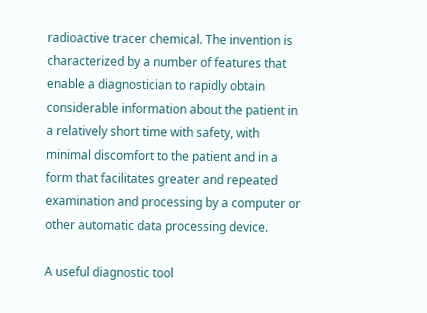radioactive tracer chemical. The invention is characterized by a number of features that enable a diagnostician to rapidly obtain considerable information about the patient in a relatively short time with safety, with minimal discomfort to the patient and in a form that facilitates greater and repeated examination and processing by a computer or other automatic data processing device.

A useful diagnostic tool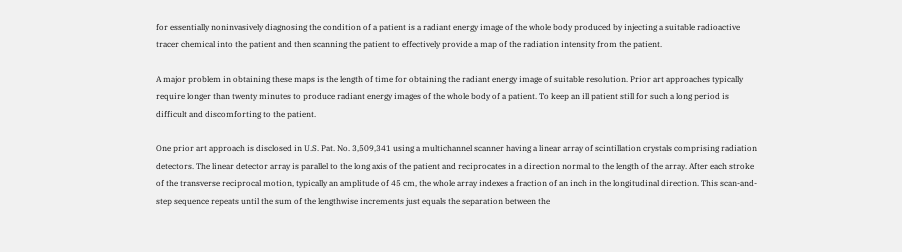for essentially noninvasively diagnosing the condition of a patient is a radiant energy image of the whole body produced by injecting a suitable radioactive tracer chemical into the patient and then scanning the patient to effectively provide a map of the radiation intensity from the patient.

A major problem in obtaining these maps is the length of time for obtaining the radiant energy image of suitable resolution. Prior art approaches typically require longer than twenty minutes to produce radiant energy images of the whole body of a patient. To keep an ill patient still for such a long period is difficult and discomforting to the patient.

One prior art approach is disclosed in U.S. Pat. No. 3,509,341 using a multichannel scanner having a linear array of scintillation crystals comprising radiation detectors. The linear detector array is parallel to the long axis of the patient and reciprocates in a direction normal to the length of the array. After each stroke of the transverse reciprocal motion, typically an amplitude of 45 cm, the whole array indexes a fraction of an inch in the longitudinal direction. This scan-and-step sequence repeats until the sum of the lengthwise increments just equals the separation between the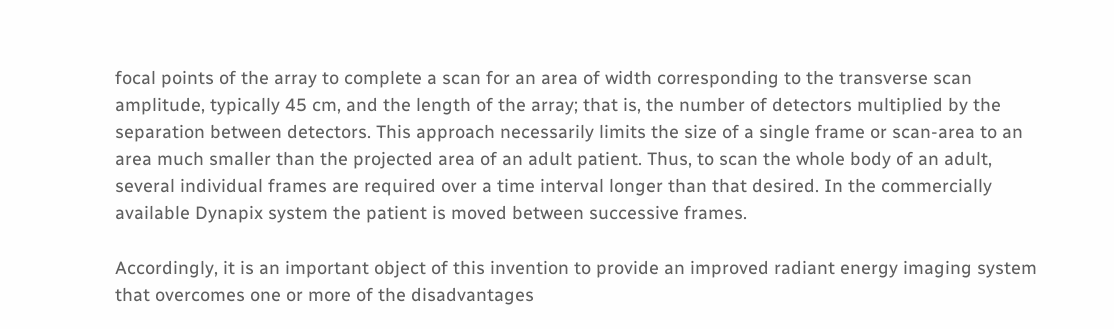focal points of the array to complete a scan for an area of width corresponding to the transverse scan amplitude, typically 45 cm, and the length of the array; that is, the number of detectors multiplied by the separation between detectors. This approach necessarily limits the size of a single frame or scan-area to an area much smaller than the projected area of an adult patient. Thus, to scan the whole body of an adult, several individual frames are required over a time interval longer than that desired. In the commercially available Dynapix system the patient is moved between successive frames.

Accordingly, it is an important object of this invention to provide an improved radiant energy imaging system that overcomes one or more of the disadvantages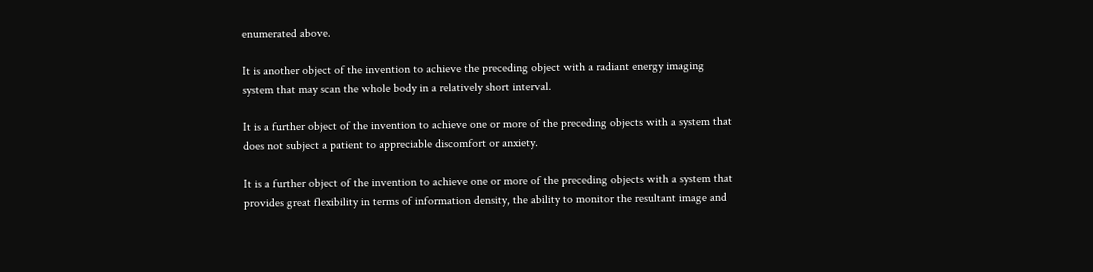enumerated above.

It is another object of the invention to achieve the preceding object with a radiant energy imaging system that may scan the whole body in a relatively short interval.

It is a further object of the invention to achieve one or more of the preceding objects with a system that does not subject a patient to appreciable discomfort or anxiety.

It is a further object of the invention to achieve one or more of the preceding objects with a system that provides great flexibility in terms of information density, the ability to monitor the resultant image and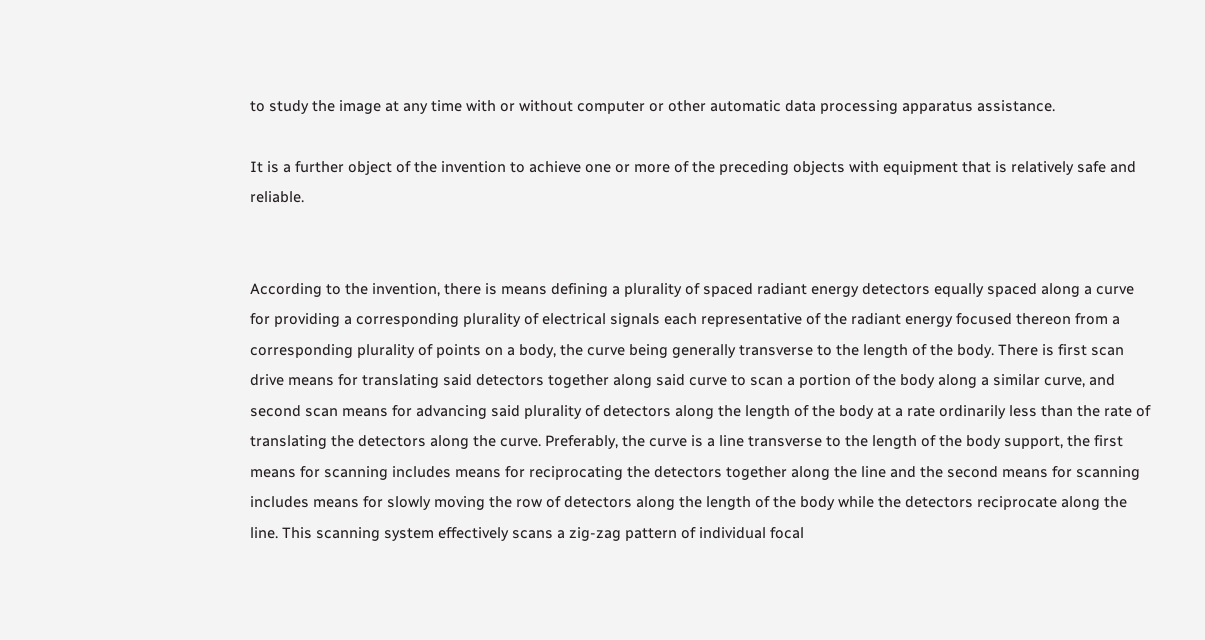to study the image at any time with or without computer or other automatic data processing apparatus assistance.

It is a further object of the invention to achieve one or more of the preceding objects with equipment that is relatively safe and reliable.


According to the invention, there is means defining a plurality of spaced radiant energy detectors equally spaced along a curve for providing a corresponding plurality of electrical signals each representative of the radiant energy focused thereon from a corresponding plurality of points on a body, the curve being generally transverse to the length of the body. There is first scan drive means for translating said detectors together along said curve to scan a portion of the body along a similar curve, and second scan means for advancing said plurality of detectors along the length of the body at a rate ordinarily less than the rate of translating the detectors along the curve. Preferably, the curve is a line transverse to the length of the body support, the first means for scanning includes means for reciprocating the detectors together along the line and the second means for scanning includes means for slowly moving the row of detectors along the length of the body while the detectors reciprocate along the line. This scanning system effectively scans a zig-zag pattern of individual focal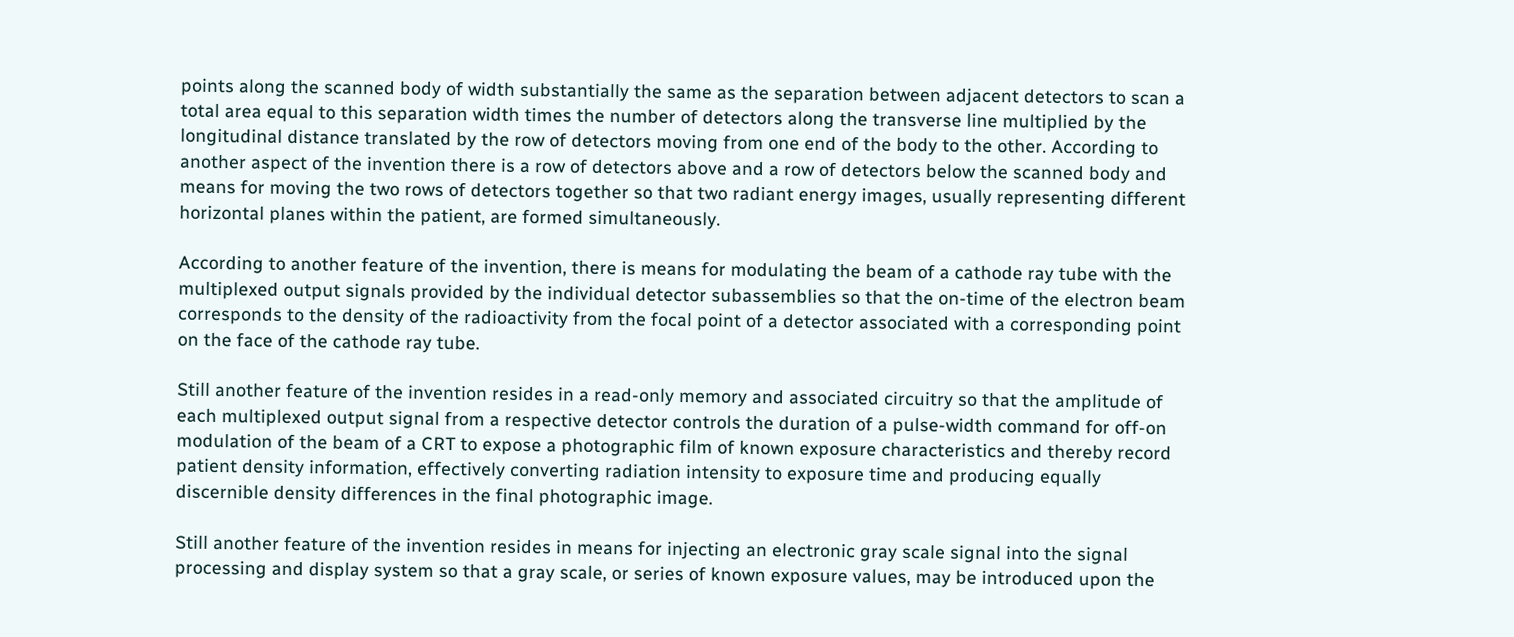points along the scanned body of width substantially the same as the separation between adjacent detectors to scan a total area equal to this separation width times the number of detectors along the transverse line multiplied by the longitudinal distance translated by the row of detectors moving from one end of the body to the other. According to another aspect of the invention there is a row of detectors above and a row of detectors below the scanned body and means for moving the two rows of detectors together so that two radiant energy images, usually representing different horizontal planes within the patient, are formed simultaneously.

According to another feature of the invention, there is means for modulating the beam of a cathode ray tube with the multiplexed output signals provided by the individual detector subassemblies so that the on-time of the electron beam corresponds to the density of the radioactivity from the focal point of a detector associated with a corresponding point on the face of the cathode ray tube.

Still another feature of the invention resides in a read-only memory and associated circuitry so that the amplitude of each multiplexed output signal from a respective detector controls the duration of a pulse-width command for off-on modulation of the beam of a CRT to expose a photographic film of known exposure characteristics and thereby record patient density information, effectively converting radiation intensity to exposure time and producing equally discernible density differences in the final photographic image.

Still another feature of the invention resides in means for injecting an electronic gray scale signal into the signal processing and display system so that a gray scale, or series of known exposure values, may be introduced upon the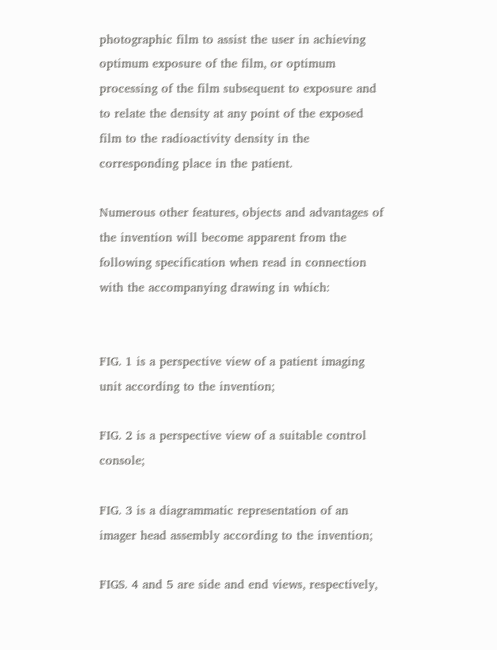photographic film to assist the user in achieving optimum exposure of the film, or optimum processing of the film subsequent to exposure and to relate the density at any point of the exposed film to the radioactivity density in the corresponding place in the patient.

Numerous other features, objects and advantages of the invention will become apparent from the following specification when read in connection with the accompanying drawing in which:


FIG. 1 is a perspective view of a patient imaging unit according to the invention;

FIG. 2 is a perspective view of a suitable control console;

FIG. 3 is a diagrammatic representation of an imager head assembly according to the invention;

FIGS. 4 and 5 are side and end views, respectively,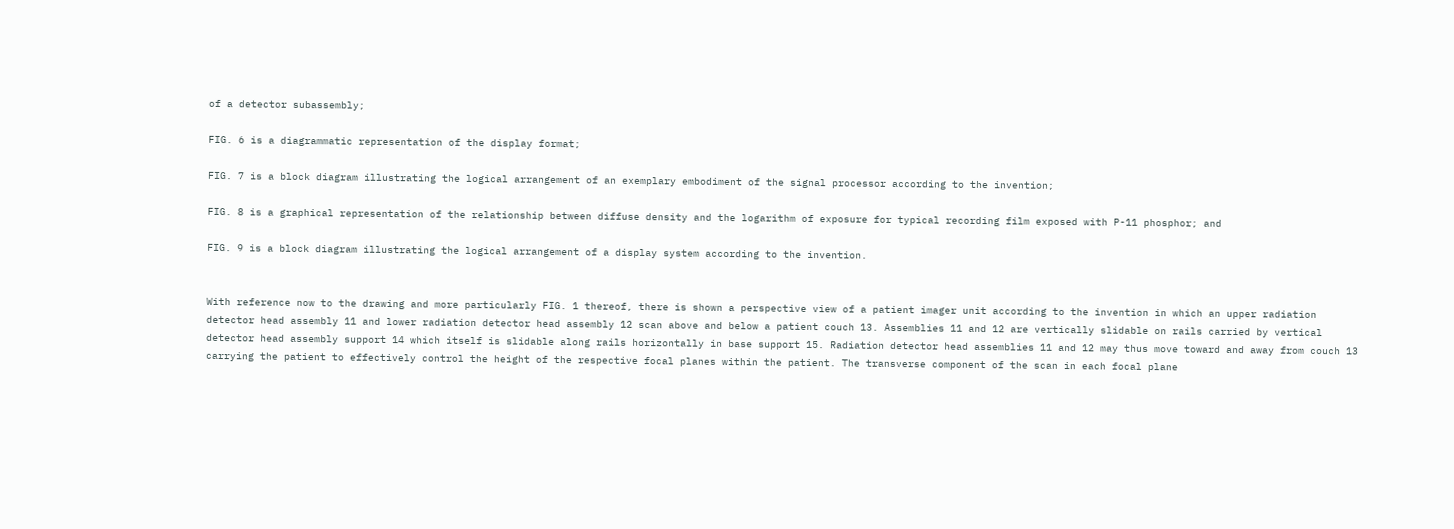of a detector subassembly;

FIG. 6 is a diagrammatic representation of the display format;

FIG. 7 is a block diagram illustrating the logical arrangement of an exemplary embodiment of the signal processor according to the invention;

FIG. 8 is a graphical representation of the relationship between diffuse density and the logarithm of exposure for typical recording film exposed with P-11 phosphor; and

FIG. 9 is a block diagram illustrating the logical arrangement of a display system according to the invention.


With reference now to the drawing and more particularly FIG. 1 thereof, there is shown a perspective view of a patient imager unit according to the invention in which an upper radiation detector head assembly 11 and lower radiation detector head assembly 12 scan above and below a patient couch 13. Assemblies 11 and 12 are vertically slidable on rails carried by vertical detector head assembly support 14 which itself is slidable along rails horizontally in base support 15. Radiation detector head assemblies 11 and 12 may thus move toward and away from couch 13 carrying the patient to effectively control the height of the respective focal planes within the patient. The transverse component of the scan in each focal plane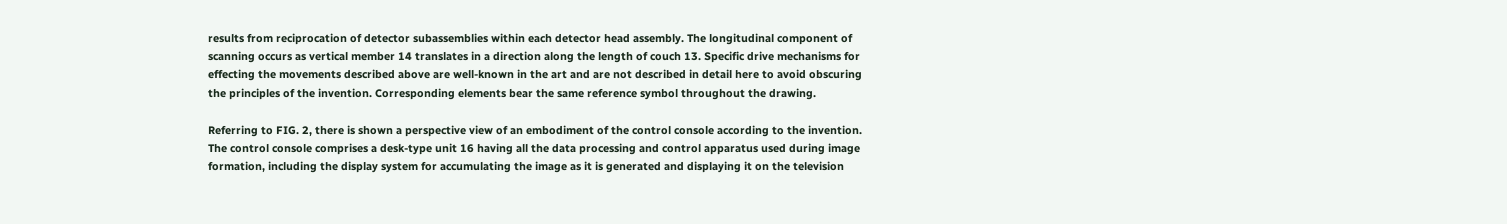results from reciprocation of detector subassemblies within each detector head assembly. The longitudinal component of scanning occurs as vertical member 14 translates in a direction along the length of couch 13. Specific drive mechanisms for effecting the movements described above are well-known in the art and are not described in detail here to avoid obscuring the principles of the invention. Corresponding elements bear the same reference symbol throughout the drawing.

Referring to FIG. 2, there is shown a perspective view of an embodiment of the control console according to the invention. The control console comprises a desk-type unit 16 having all the data processing and control apparatus used during image formation, including the display system for accumulating the image as it is generated and displaying it on the television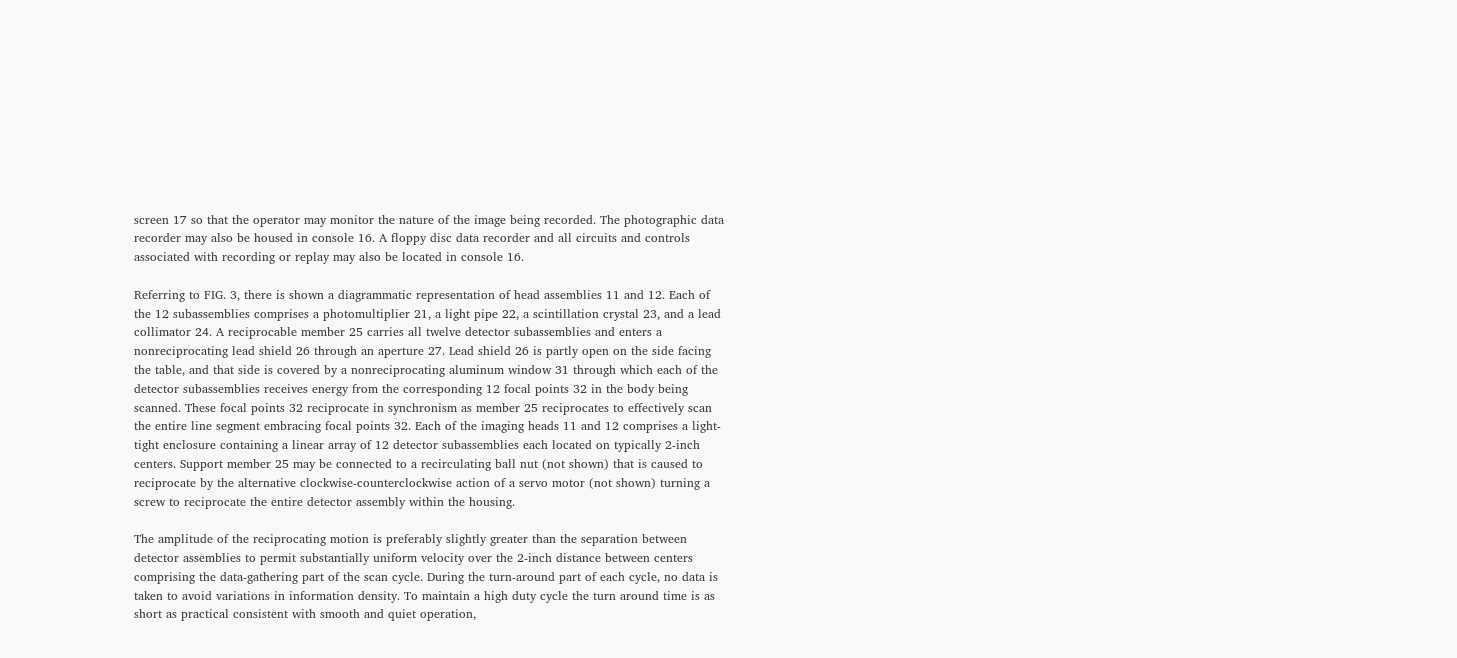screen 17 so that the operator may monitor the nature of the image being recorded. The photographic data recorder may also be housed in console 16. A floppy disc data recorder and all circuits and controls associated with recording or replay may also be located in console 16.

Referring to FIG. 3, there is shown a diagrammatic representation of head assemblies 11 and 12. Each of the 12 subassemblies comprises a photomultiplier 21, a light pipe 22, a scintillation crystal 23, and a lead collimator 24. A reciprocable member 25 carries all twelve detector subassemblies and enters a nonreciprocating lead shield 26 through an aperture 27. Lead shield 26 is partly open on the side facing the table, and that side is covered by a nonreciprocating aluminum window 31 through which each of the detector subassemblies receives energy from the corresponding 12 focal points 32 in the body being scanned. These focal points 32 reciprocate in synchronism as member 25 reciprocates to effectively scan the entire line segment embracing focal points 32. Each of the imaging heads 11 and 12 comprises a light-tight enclosure containing a linear array of 12 detector subassemblies each located on typically 2-inch centers. Support member 25 may be connected to a recirculating ball nut (not shown) that is caused to reciprocate by the alternative clockwise-counterclockwise action of a servo motor (not shown) turning a screw to reciprocate the entire detector assembly within the housing.

The amplitude of the reciprocating motion is preferably slightly greater than the separation between detector assemblies to permit substantially uniform velocity over the 2-inch distance between centers comprising the data-gathering part of the scan cycle. During the turn-around part of each cycle, no data is taken to avoid variations in information density. To maintain a high duty cycle the turn around time is as short as practical consistent with smooth and quiet operation,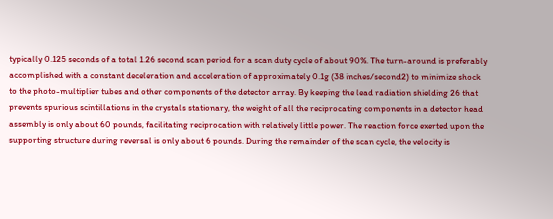typically 0.125 seconds of a total 1.26 second scan period for a scan duty cycle of about 90%. The turn-around is preferably accomplished with a constant deceleration and acceleration of approximately 0.1g (38 inches/second2) to minimize shock to the photo-multiplier tubes and other components of the detector array. By keeping the lead radiation shielding 26 that prevents spurious scintillations in the crystals stationary, the weight of all the reciprocating components in a detector head assembly is only about 60 pounds, facilitating reciprocation with relatively little power. The reaction force exerted upon the supporting structure during reversal is only about 6 pounds. During the remainder of the scan cycle, the velocity is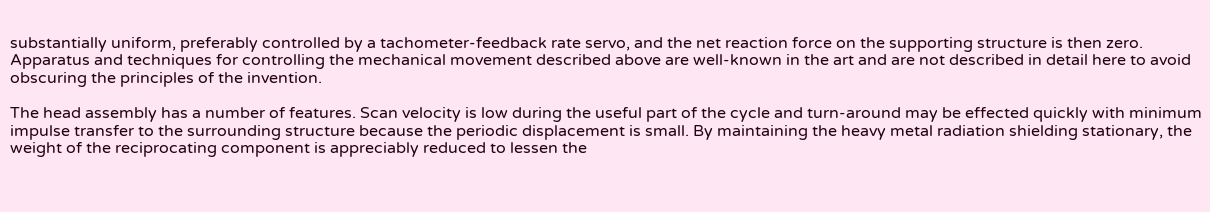substantially uniform, preferably controlled by a tachometer-feedback rate servo, and the net reaction force on the supporting structure is then zero. Apparatus and techniques for controlling the mechanical movement described above are well-known in the art and are not described in detail here to avoid obscuring the principles of the invention.

The head assembly has a number of features. Scan velocity is low during the useful part of the cycle and turn-around may be effected quickly with minimum impulse transfer to the surrounding structure because the periodic displacement is small. By maintaining the heavy metal radiation shielding stationary, the weight of the reciprocating component is appreciably reduced to lessen the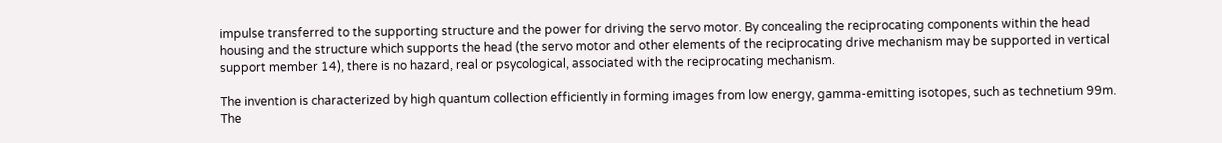impulse transferred to the supporting structure and the power for driving the servo motor. By concealing the reciprocating components within the head housing and the structure which supports the head (the servo motor and other elements of the reciprocating drive mechanism may be supported in vertical support member 14), there is no hazard, real or psycological, associated with the reciprocating mechanism.

The invention is characterized by high quantum collection efficiently in forming images from low energy, gamma-emitting isotopes, such as technetium 99m. The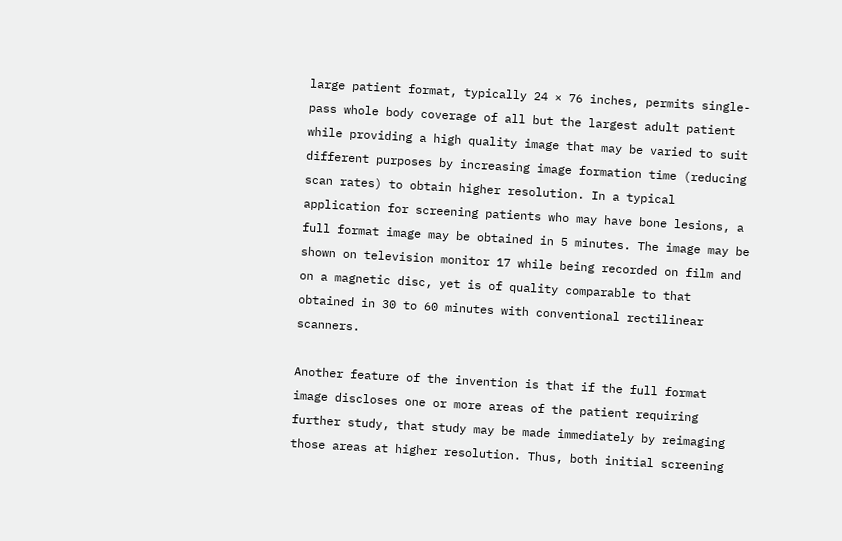large patient format, typically 24 × 76 inches, permits single-pass whole body coverage of all but the largest adult patient while providing a high quality image that may be varied to suit different purposes by increasing image formation time (reducing scan rates) to obtain higher resolution. In a typical application for screening patients who may have bone lesions, a full format image may be obtained in 5 minutes. The image may be shown on television monitor 17 while being recorded on film and on a magnetic disc, yet is of quality comparable to that obtained in 30 to 60 minutes with conventional rectilinear scanners.

Another feature of the invention is that if the full format image discloses one or more areas of the patient requiring further study, that study may be made immediately by reimaging those areas at higher resolution. Thus, both initial screening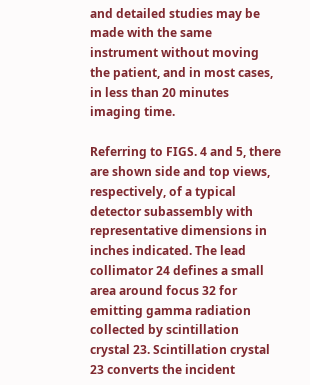and detailed studies may be made with the same instrument without moving the patient, and in most cases, in less than 20 minutes imaging time.

Referring to FIGS. 4 and 5, there are shown side and top views, respectively, of a typical detector subassembly with representative dimensions in inches indicated. The lead collimator 24 defines a small area around focus 32 for emitting gamma radiation collected by scintillation crystal 23. Scintillation crystal 23 converts the incident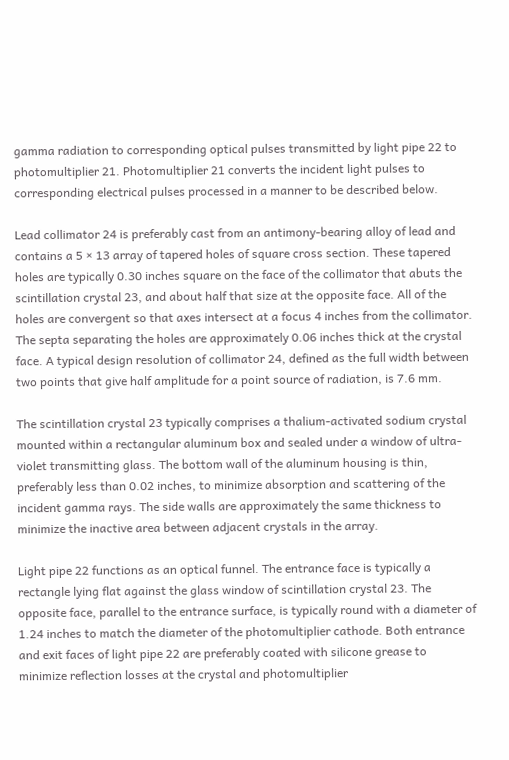gamma radiation to corresponding optical pulses transmitted by light pipe 22 to photomultiplier 21. Photomultiplier 21 converts the incident light pulses to corresponding electrical pulses processed in a manner to be described below.

Lead collimator 24 is preferably cast from an antimony-bearing alloy of lead and contains a 5 × 13 array of tapered holes of square cross section. These tapered holes are typically 0.30 inches square on the face of the collimator that abuts the scintillation crystal 23, and about half that size at the opposite face. All of the holes are convergent so that axes intersect at a focus 4 inches from the collimator. The septa separating the holes are approximately 0.06 inches thick at the crystal face. A typical design resolution of collimator 24, defined as the full width between two points that give half amplitude for a point source of radiation, is 7.6 mm.

The scintillation crystal 23 typically comprises a thalium-activated sodium crystal mounted within a rectangular aluminum box and sealed under a window of ultra-violet transmitting glass. The bottom wall of the aluminum housing is thin, preferably less than 0.02 inches, to minimize absorption and scattering of the incident gamma rays. The side walls are approximately the same thickness to minimize the inactive area between adjacent crystals in the array.

Light pipe 22 functions as an optical funnel. The entrance face is typically a rectangle lying flat against the glass window of scintillation crystal 23. The opposite face, parallel to the entrance surface, is typically round with a diameter of 1.24 inches to match the diameter of the photomultiplier cathode. Both entrance and exit faces of light pipe 22 are preferably coated with silicone grease to minimize reflection losses at the crystal and photomultiplier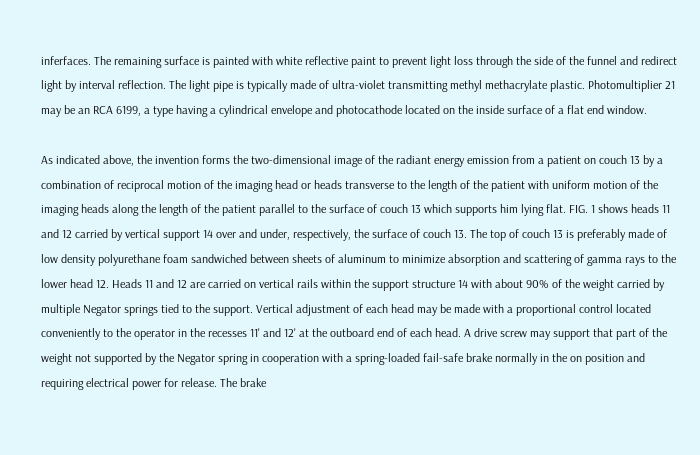inferfaces. The remaining surface is painted with white reflective paint to prevent light loss through the side of the funnel and redirect light by interval reflection. The light pipe is typically made of ultra-violet transmitting methyl methacrylate plastic. Photomultiplier 21 may be an RCA 6199, a type having a cylindrical envelope and photocathode located on the inside surface of a flat end window.

As indicated above, the invention forms the two-dimensional image of the radiant energy emission from a patient on couch 13 by a combination of reciprocal motion of the imaging head or heads transverse to the length of the patient with uniform motion of the imaging heads along the length of the patient parallel to the surface of couch 13 which supports him lying flat. FIG. 1 shows heads 11 and 12 carried by vertical support 14 over and under, respectively, the surface of couch 13. The top of couch 13 is preferably made of low density polyurethane foam sandwiched between sheets of aluminum to minimize absorption and scattering of gamma rays to the lower head 12. Heads 11 and 12 are carried on vertical rails within the support structure 14 with about 90% of the weight carried by multiple Negator springs tied to the support. Vertical adjustment of each head may be made with a proportional control located conveniently to the operator in the recesses 11' and 12' at the outboard end of each head. A drive screw may support that part of the weight not supported by the Negator spring in cooperation with a spring-loaded fail-safe brake normally in the on position and requiring electrical power for release. The brake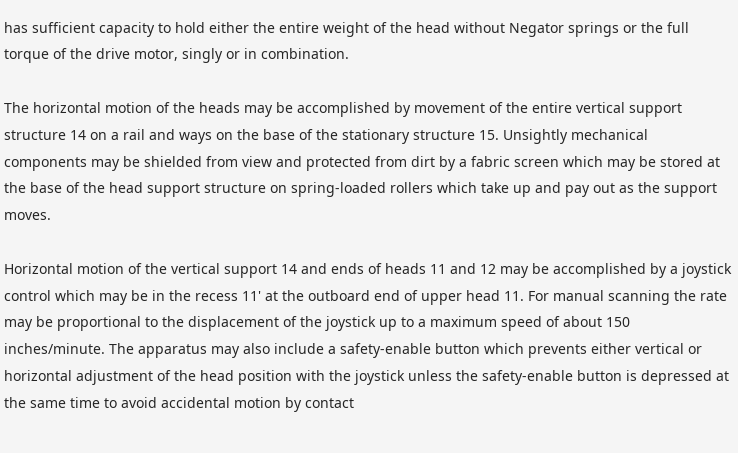has sufficient capacity to hold either the entire weight of the head without Negator springs or the full torque of the drive motor, singly or in combination.

The horizontal motion of the heads may be accomplished by movement of the entire vertical support structure 14 on a rail and ways on the base of the stationary structure 15. Unsightly mechanical components may be shielded from view and protected from dirt by a fabric screen which may be stored at the base of the head support structure on spring-loaded rollers which take up and pay out as the support moves.

Horizontal motion of the vertical support 14 and ends of heads 11 and 12 may be accomplished by a joystick control which may be in the recess 11' at the outboard end of upper head 11. For manual scanning the rate may be proportional to the displacement of the joystick up to a maximum speed of about 150 inches/minute. The apparatus may also include a safety-enable button which prevents either vertical or horizontal adjustment of the head position with the joystick unless the safety-enable button is depressed at the same time to avoid accidental motion by contact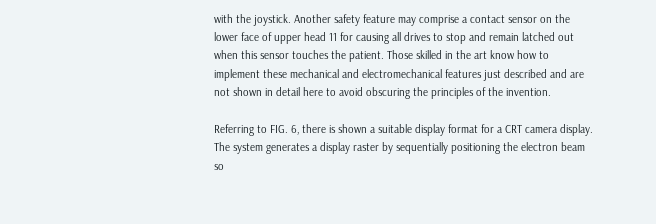with the joystick. Another safety feature may comprise a contact sensor on the lower face of upper head 11 for causing all drives to stop and remain latched out when this sensor touches the patient. Those skilled in the art know how to implement these mechanical and electromechanical features just described and are not shown in detail here to avoid obscuring the principles of the invention.

Referring to FIG. 6, there is shown a suitable display format for a CRT camera display. The system generates a display raster by sequentially positioning the electron beam so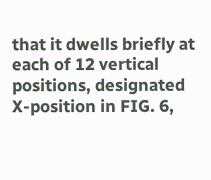that it dwells briefly at each of 12 vertical positions, designated X-position in FIG. 6,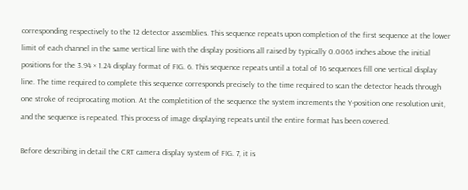corresponding respectively to the 12 detector assemblies. This sequence repeats upon completion of the first sequence at the lower limit of each channel in the same vertical line with the display positions all raised by typically 0.0065 inches above the initial positions for the 3.94 × 1.24 display format of FIG. 6. This sequence repeats until a total of 16 sequences fill one vertical display line. The time required to complete this sequence corresponds precisely to the time required to scan the detector heads through one stroke of reciprocating motion. At the completition of the sequence the system increments the Y-position one resolution unit, and the sequence is repeated. This process of image displaying repeats until the entire format has been covered.

Before describing in detail the CRT camera display system of FIG. 7, it is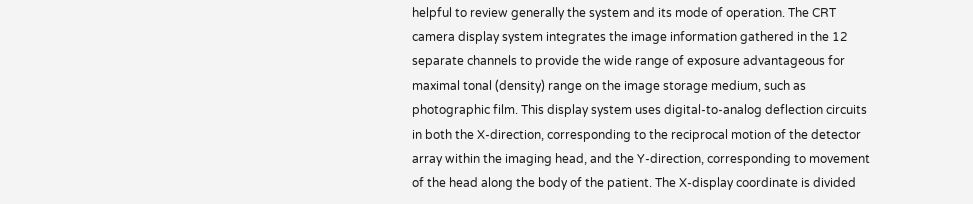helpful to review generally the system and its mode of operation. The CRT camera display system integrates the image information gathered in the 12 separate channels to provide the wide range of exposure advantageous for maximal tonal (density) range on the image storage medium, such as photographic film. This display system uses digital-to-analog deflection circuits in both the X-direction, corresponding to the reciprocal motion of the detector array within the imaging head, and the Y-direction, corresponding to movement of the head along the body of the patient. The X-display coordinate is divided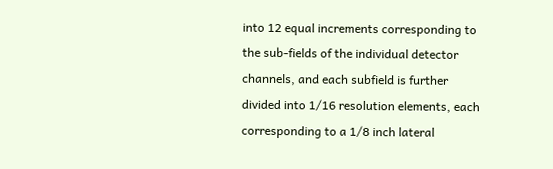into 12 equal increments corresponding to the sub-fields of the individual detector channels, and each subfield is further divided into 1/16 resolution elements, each corresponding to a 1/8 inch lateral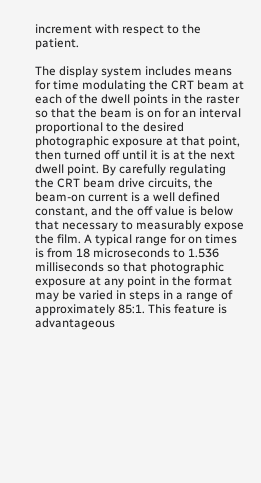increment with respect to the patient.

The display system includes means for time modulating the CRT beam at each of the dwell points in the raster so that the beam is on for an interval proportional to the desired photographic exposure at that point, then turned off until it is at the next dwell point. By carefully regulating the CRT beam drive circuits, the beam-on current is a well defined constant, and the off value is below that necessary to measurably expose the film. A typical range for on times is from 18 microseconds to 1.536 milliseconds so that photographic exposure at any point in the format may be varied in steps in a range of approximately 85:1. This feature is advantageous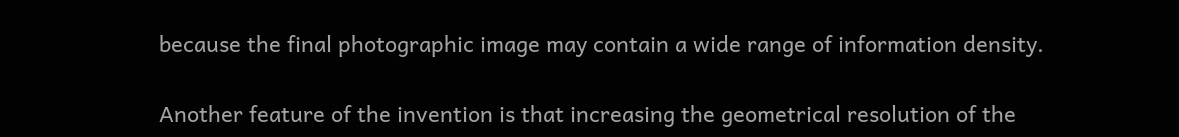because the final photographic image may contain a wide range of information density.

Another feature of the invention is that increasing the geometrical resolution of the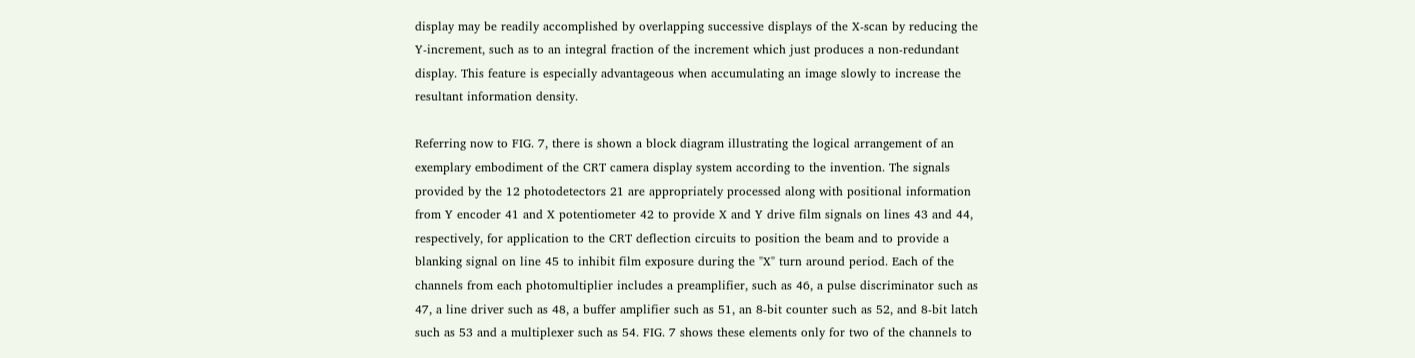display may be readily accomplished by overlapping successive displays of the X-scan by reducing the Y-increment, such as to an integral fraction of the increment which just produces a non-redundant display. This feature is especially advantageous when accumulating an image slowly to increase the resultant information density.

Referring now to FIG. 7, there is shown a block diagram illustrating the logical arrangement of an exemplary embodiment of the CRT camera display system according to the invention. The signals provided by the 12 photodetectors 21 are appropriately processed along with positional information from Y encoder 41 and X potentiometer 42 to provide X and Y drive film signals on lines 43 and 44, respectively, for application to the CRT deflection circuits to position the beam and to provide a blanking signal on line 45 to inhibit film exposure during the "X" turn around period. Each of the channels from each photomultiplier includes a preamplifier, such as 46, a pulse discriminator such as 47, a line driver such as 48, a buffer amplifier such as 51, an 8-bit counter such as 52, and 8-bit latch such as 53 and a multiplexer such as 54. FIG. 7 shows these elements only for two of the channels to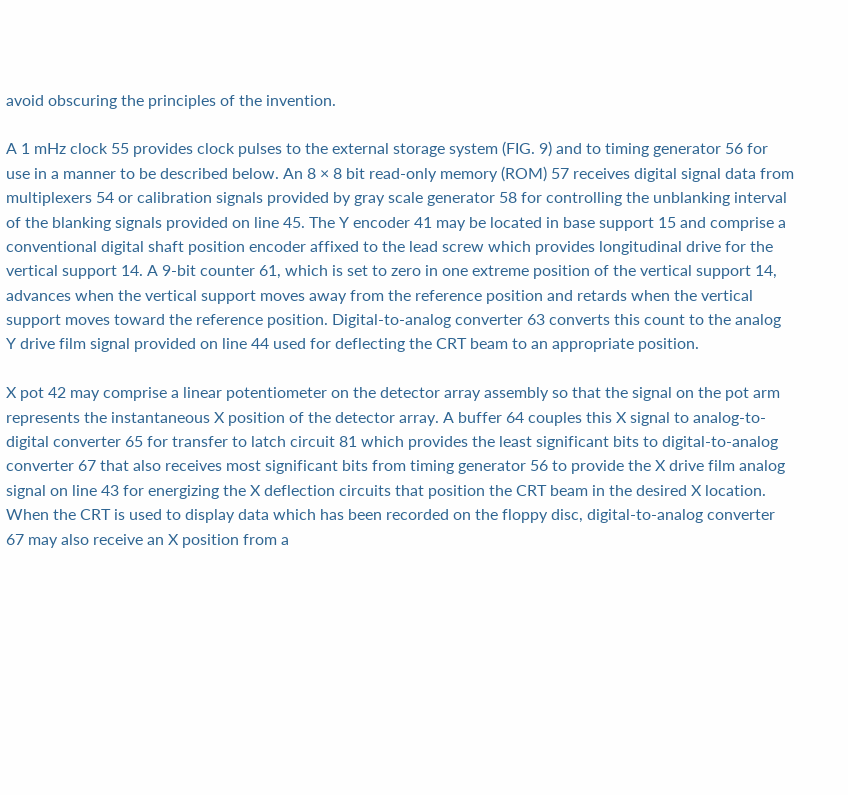avoid obscuring the principles of the invention.

A 1 mHz clock 55 provides clock pulses to the external storage system (FIG. 9) and to timing generator 56 for use in a manner to be described below. An 8 × 8 bit read-only memory (ROM) 57 receives digital signal data from multiplexers 54 or calibration signals provided by gray scale generator 58 for controlling the unblanking interval of the blanking signals provided on line 45. The Y encoder 41 may be located in base support 15 and comprise a conventional digital shaft position encoder affixed to the lead screw which provides longitudinal drive for the vertical support 14. A 9-bit counter 61, which is set to zero in one extreme position of the vertical support 14, advances when the vertical support moves away from the reference position and retards when the vertical support moves toward the reference position. Digital-to-analog converter 63 converts this count to the analog Y drive film signal provided on line 44 used for deflecting the CRT beam to an appropriate position.

X pot 42 may comprise a linear potentiometer on the detector array assembly so that the signal on the pot arm represents the instantaneous X position of the detector array. A buffer 64 couples this X signal to analog-to-digital converter 65 for transfer to latch circuit 81 which provides the least significant bits to digital-to-analog converter 67 that also receives most significant bits from timing generator 56 to provide the X drive film analog signal on line 43 for energizing the X deflection circuits that position the CRT beam in the desired X location. When the CRT is used to display data which has been recorded on the floppy disc, digital-to-analog converter 67 may also receive an X position from a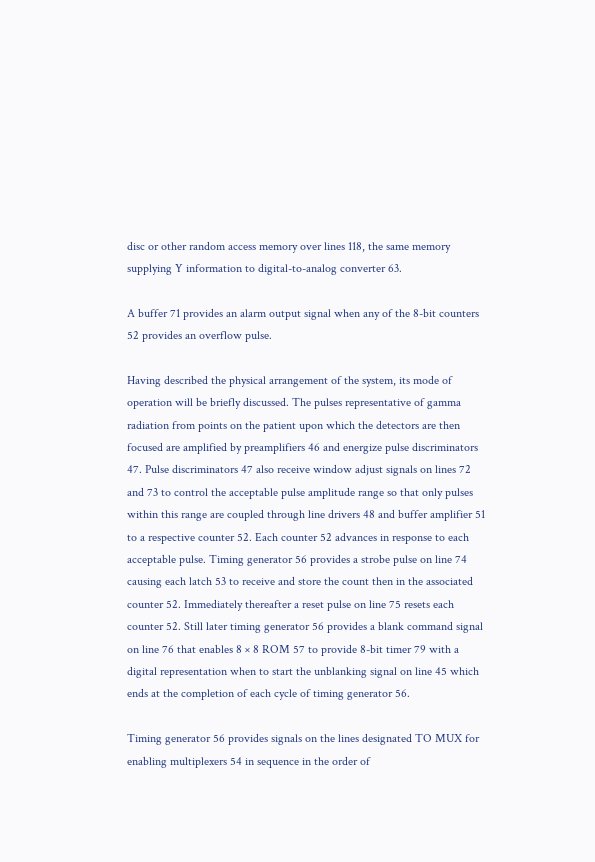disc or other random access memory over lines 118, the same memory supplying Y information to digital-to-analog converter 63.

A buffer 71 provides an alarm output signal when any of the 8-bit counters 52 provides an overflow pulse.

Having described the physical arrangement of the system, its mode of operation will be briefly discussed. The pulses representative of gamma radiation from points on the patient upon which the detectors are then focused are amplified by preamplifiers 46 and energize pulse discriminators 47. Pulse discriminators 47 also receive window adjust signals on lines 72 and 73 to control the acceptable pulse amplitude range so that only pulses within this range are coupled through line drivers 48 and buffer amplifier 51 to a respective counter 52. Each counter 52 advances in response to each acceptable pulse. Timing generator 56 provides a strobe pulse on line 74 causing each latch 53 to receive and store the count then in the associated counter 52. Immediately thereafter a reset pulse on line 75 resets each counter 52. Still later timing generator 56 provides a blank command signal on line 76 that enables 8 × 8 ROM 57 to provide 8-bit timer 79 with a digital representation when to start the unblanking signal on line 45 which ends at the completion of each cycle of timing generator 56.

Timing generator 56 provides signals on the lines designated TO MUX for enabling multiplexers 54 in sequence in the order of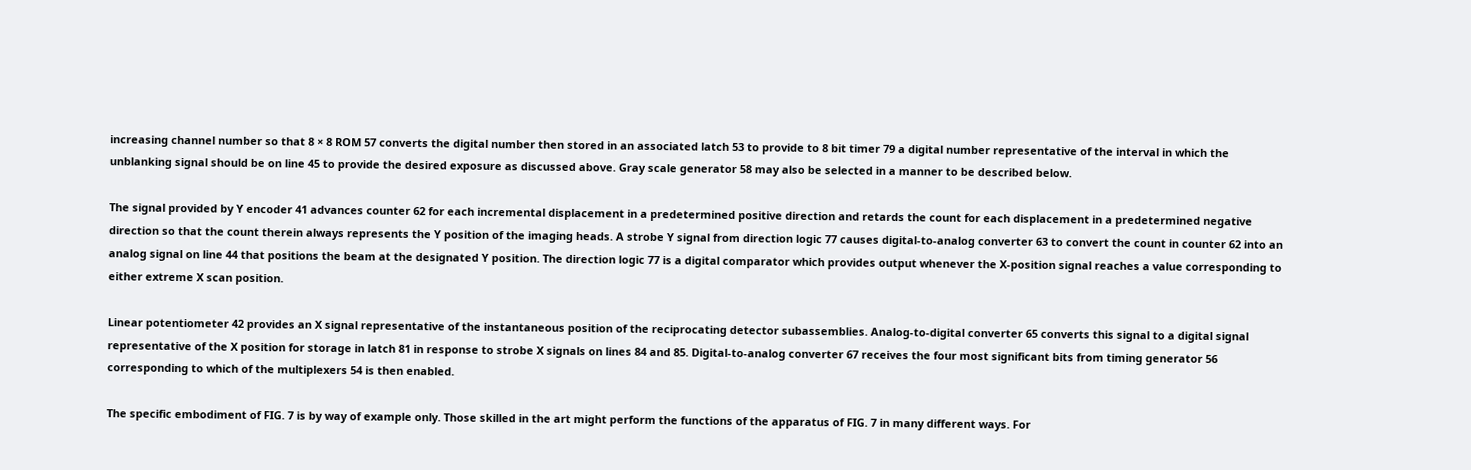increasing channel number so that 8 × 8 ROM 57 converts the digital number then stored in an associated latch 53 to provide to 8 bit timer 79 a digital number representative of the interval in which the unblanking signal should be on line 45 to provide the desired exposure as discussed above. Gray scale generator 58 may also be selected in a manner to be described below.

The signal provided by Y encoder 41 advances counter 62 for each incremental displacement in a predetermined positive direction and retards the count for each displacement in a predetermined negative direction so that the count therein always represents the Y position of the imaging heads. A strobe Y signal from direction logic 77 causes digital-to-analog converter 63 to convert the count in counter 62 into an analog signal on line 44 that positions the beam at the designated Y position. The direction logic 77 is a digital comparator which provides output whenever the X-position signal reaches a value corresponding to either extreme X scan position.

Linear potentiometer 42 provides an X signal representative of the instantaneous position of the reciprocating detector subassemblies. Analog-to-digital converter 65 converts this signal to a digital signal representative of the X position for storage in latch 81 in response to strobe X signals on lines 84 and 85. Digital-to-analog converter 67 receives the four most significant bits from timing generator 56 corresponding to which of the multiplexers 54 is then enabled.

The specific embodiment of FIG. 7 is by way of example only. Those skilled in the art might perform the functions of the apparatus of FIG. 7 in many different ways. For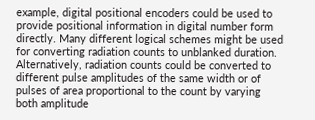example, digital positional encoders could be used to provide positional information in digital number form directly. Many different logical schemes might be used for converting radiation counts to unblanked duration. Alternatively, radiation counts could be converted to different pulse amplitudes of the same width or of pulses of area proportional to the count by varying both amplitude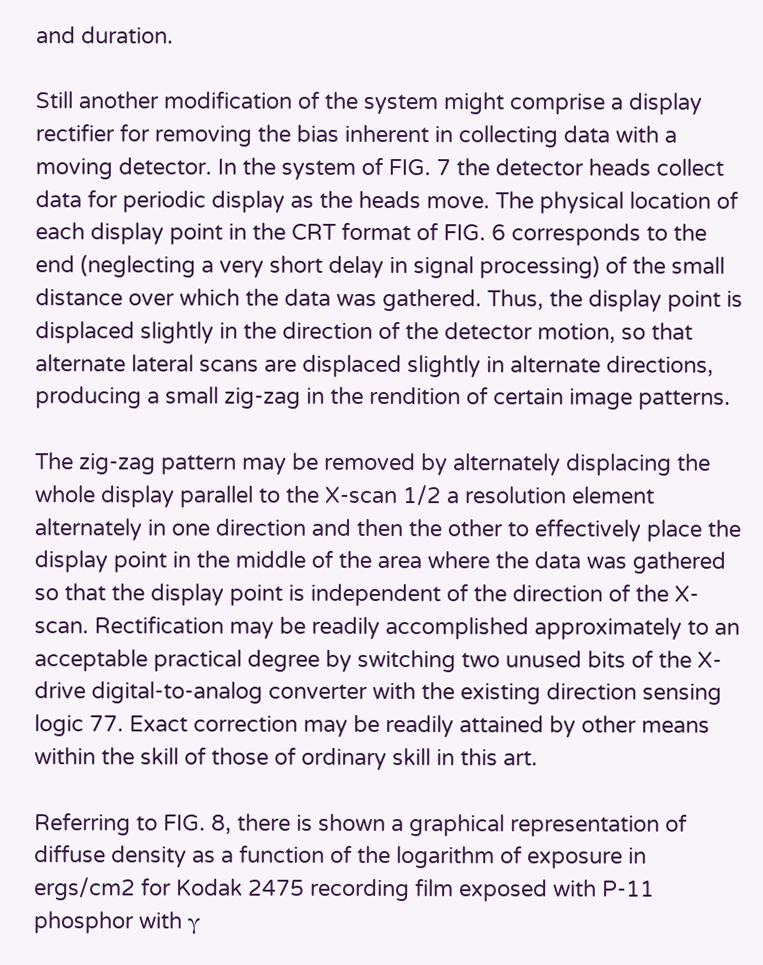and duration.

Still another modification of the system might comprise a display rectifier for removing the bias inherent in collecting data with a moving detector. In the system of FIG. 7 the detector heads collect data for periodic display as the heads move. The physical location of each display point in the CRT format of FIG. 6 corresponds to the end (neglecting a very short delay in signal processing) of the small distance over which the data was gathered. Thus, the display point is displaced slightly in the direction of the detector motion, so that alternate lateral scans are displaced slightly in alternate directions, producing a small zig-zag in the rendition of certain image patterns.

The zig-zag pattern may be removed by alternately displacing the whole display parallel to the X-scan 1/2 a resolution element alternately in one direction and then the other to effectively place the display point in the middle of the area where the data was gathered so that the display point is independent of the direction of the X-scan. Rectification may be readily accomplished approximately to an acceptable practical degree by switching two unused bits of the X-drive digital-to-analog converter with the existing direction sensing logic 77. Exact correction may be readily attained by other means within the skill of those of ordinary skill in this art.

Referring to FIG. 8, there is shown a graphical representation of diffuse density as a function of the logarithm of exposure in ergs/cm2 for Kodak 2475 recording film exposed with P-11 phosphor with γ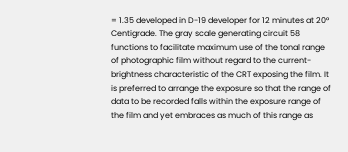= 1.35 developed in D-19 developer for 12 minutes at 20° Centigrade. The gray scale generating circuit 58 functions to facilitate maximum use of the tonal range of photographic film without regard to the current-brightness characteristic of the CRT exposing the film. It is preferred to arrange the exposure so that the range of data to be recorded falls within the exposure range of the film and yet embraces as much of this range as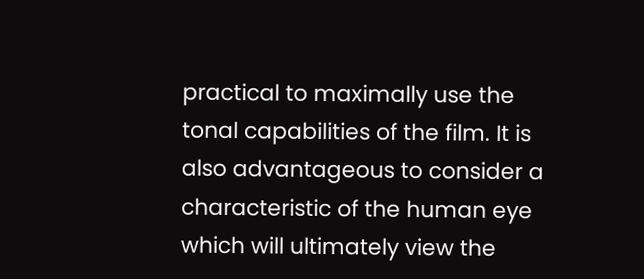practical to maximally use the tonal capabilities of the film. It is also advantageous to consider a characteristic of the human eye which will ultimately view the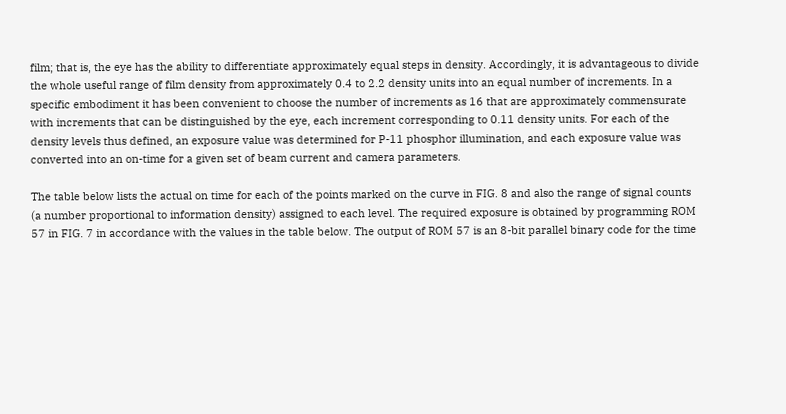film; that is, the eye has the ability to differentiate approximately equal steps in density. Accordingly, it is advantageous to divide the whole useful range of film density from approximately 0.4 to 2.2 density units into an equal number of increments. In a specific embodiment it has been convenient to choose the number of increments as 16 that are approximately commensurate with increments that can be distinguished by the eye, each increment corresponding to 0.11 density units. For each of the density levels thus defined, an exposure value was determined for P-11 phosphor illumination, and each exposure value was converted into an on-time for a given set of beam current and camera parameters.

The table below lists the actual on time for each of the points marked on the curve in FIG. 8 and also the range of signal counts (a number proportional to information density) assigned to each level. The required exposure is obtained by programming ROM 57 in FIG. 7 in accordance with the values in the table below. The output of ROM 57 is an 8-bit parallel binary code for the time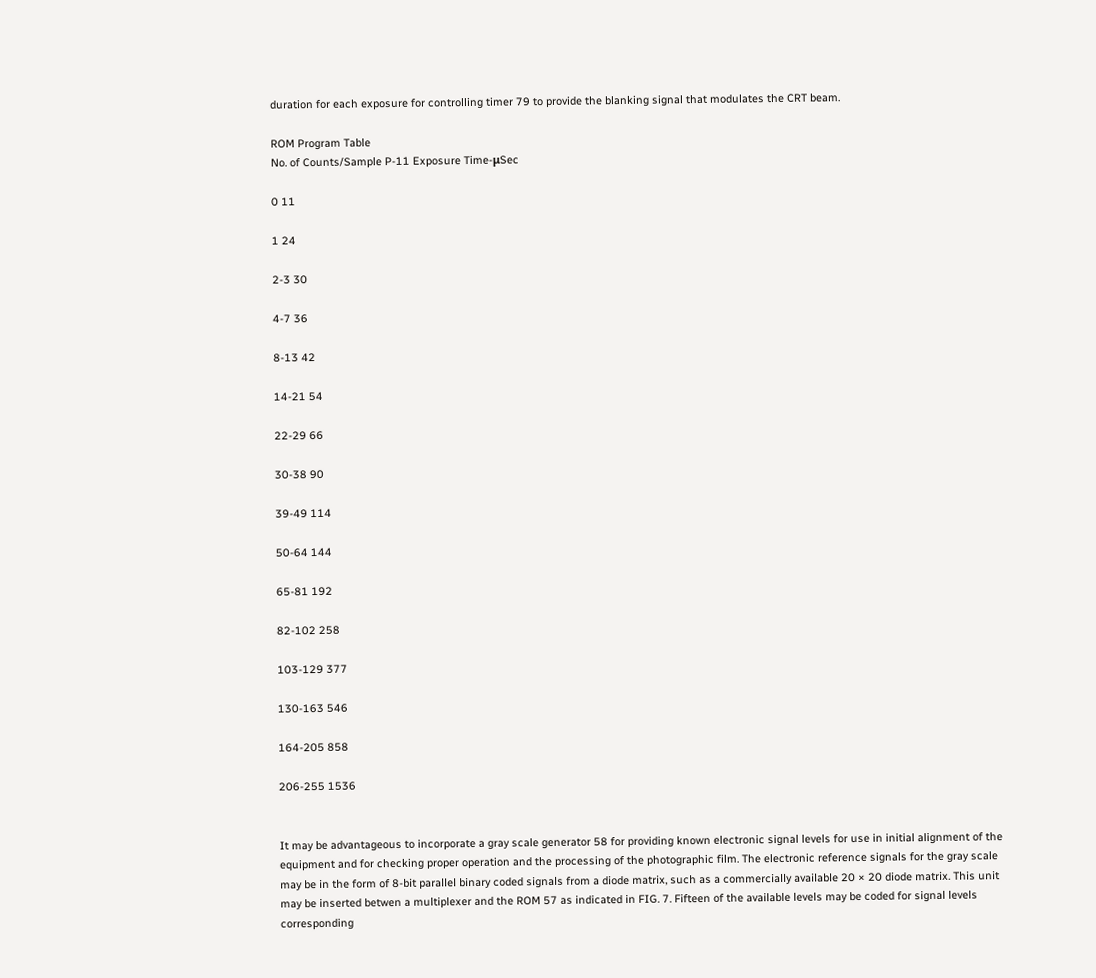duration for each exposure for controlling timer 79 to provide the blanking signal that modulates the CRT beam.

ROM Program Table
No. of Counts/Sample P-11 Exposure Time-μSec

0 11

1 24

2-3 30

4-7 36

8-13 42

14-21 54

22-29 66

30-38 90

39-49 114

50-64 144

65-81 192

82-102 258

103-129 377

130-163 546

164-205 858

206-255 1536


It may be advantageous to incorporate a gray scale generator 58 for providing known electronic signal levels for use in initial alignment of the equipment and for checking proper operation and the processing of the photographic film. The electronic reference signals for the gray scale may be in the form of 8-bit parallel binary coded signals from a diode matrix, such as a commercially available 20 × 20 diode matrix. This unit may be inserted betwen a multiplexer and the ROM 57 as indicated in FIG. 7. Fifteen of the available levels may be coded for signal levels corresponding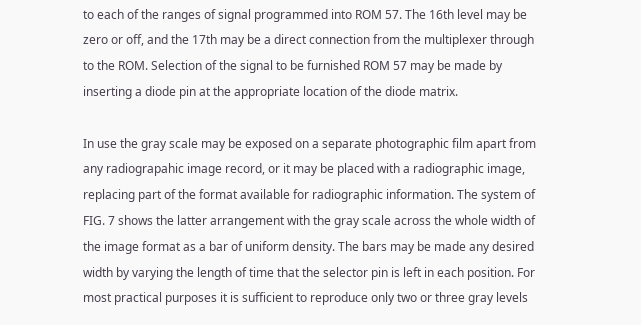to each of the ranges of signal programmed into ROM 57. The 16th level may be zero or off, and the 17th may be a direct connection from the multiplexer through to the ROM. Selection of the signal to be furnished ROM 57 may be made by inserting a diode pin at the appropriate location of the diode matrix.

In use the gray scale may be exposed on a separate photographic film apart from any radiograpahic image record, or it may be placed with a radiographic image, replacing part of the format available for radiographic information. The system of FIG. 7 shows the latter arrangement with the gray scale across the whole width of the image format as a bar of uniform density. The bars may be made any desired width by varying the length of time that the selector pin is left in each position. For most practical purposes it is sufficient to reproduce only two or three gray levels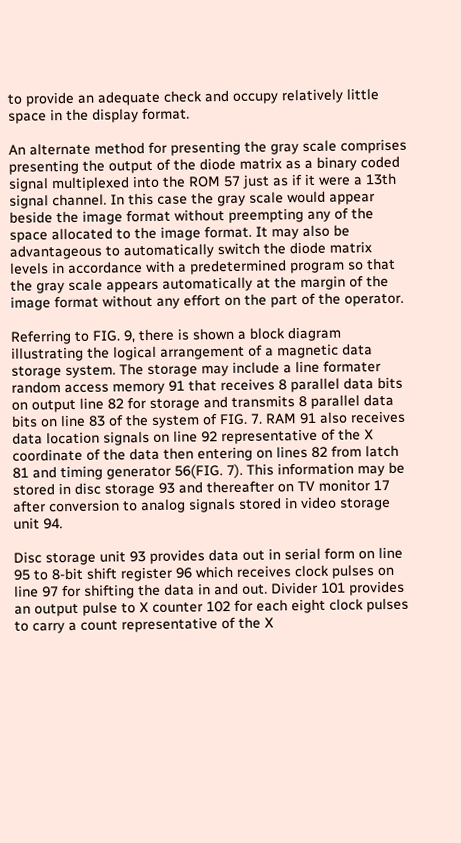to provide an adequate check and occupy relatively little space in the display format.

An alternate method for presenting the gray scale comprises presenting the output of the diode matrix as a binary coded signal multiplexed into the ROM 57 just as if it were a 13th signal channel. In this case the gray scale would appear beside the image format without preempting any of the space allocated to the image format. It may also be advantageous to automatically switch the diode matrix levels in accordance with a predetermined program so that the gray scale appears automatically at the margin of the image format without any effort on the part of the operator.

Referring to FIG. 9, there is shown a block diagram illustrating the logical arrangement of a magnetic data storage system. The storage may include a line formater random access memory 91 that receives 8 parallel data bits on output line 82 for storage and transmits 8 parallel data bits on line 83 of the system of FIG. 7. RAM 91 also receives data location signals on line 92 representative of the X coordinate of the data then entering on lines 82 from latch 81 and timing generator 56(FIG. 7). This information may be stored in disc storage 93 and thereafter on TV monitor 17 after conversion to analog signals stored in video storage unit 94.

Disc storage unit 93 provides data out in serial form on line 95 to 8-bit shift register 96 which receives clock pulses on line 97 for shifting the data in and out. Divider 101 provides an output pulse to X counter 102 for each eight clock pulses to carry a count representative of the X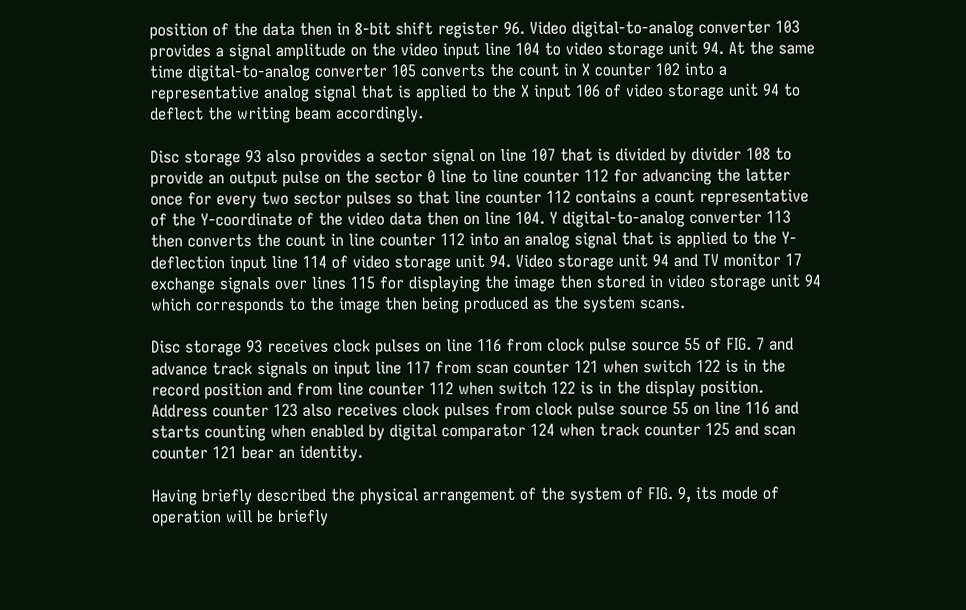position of the data then in 8-bit shift register 96. Video digital-to-analog converter 103 provides a signal amplitude on the video input line 104 to video storage unit 94. At the same time digital-to-analog converter 105 converts the count in X counter 102 into a representative analog signal that is applied to the X input 106 of video storage unit 94 to deflect the writing beam accordingly.

Disc storage 93 also provides a sector signal on line 107 that is divided by divider 108 to provide an output pulse on the sector 0 line to line counter 112 for advancing the latter once for every two sector pulses so that line counter 112 contains a count representative of the Y-coordinate of the video data then on line 104. Y digital-to-analog converter 113 then converts the count in line counter 112 into an analog signal that is applied to the Y-deflection input line 114 of video storage unit 94. Video storage unit 94 and TV monitor 17 exchange signals over lines 115 for displaying the image then stored in video storage unit 94 which corresponds to the image then being produced as the system scans.

Disc storage 93 receives clock pulses on line 116 from clock pulse source 55 of FIG. 7 and advance track signals on input line 117 from scan counter 121 when switch 122 is in the record position and from line counter 112 when switch 122 is in the display position. Address counter 123 also receives clock pulses from clock pulse source 55 on line 116 and starts counting when enabled by digital comparator 124 when track counter 125 and scan counter 121 bear an identity.

Having briefly described the physical arrangement of the system of FIG. 9, its mode of operation will be briefly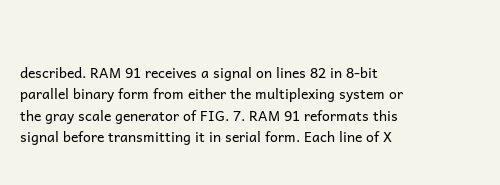described. RAM 91 receives a signal on lines 82 in 8-bit parallel binary form from either the multiplexing system or the gray scale generator of FIG. 7. RAM 91 reformats this signal before transmitting it in serial form. Each line of X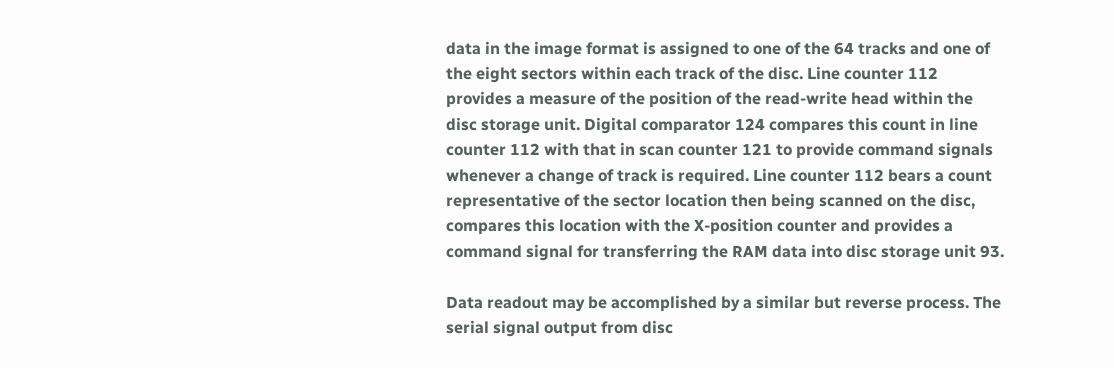data in the image format is assigned to one of the 64 tracks and one of the eight sectors within each track of the disc. Line counter 112 provides a measure of the position of the read-write head within the disc storage unit. Digital comparator 124 compares this count in line counter 112 with that in scan counter 121 to provide command signals whenever a change of track is required. Line counter 112 bears a count representative of the sector location then being scanned on the disc, compares this location with the X-position counter and provides a command signal for transferring the RAM data into disc storage unit 93.

Data readout may be accomplished by a similar but reverse process. The serial signal output from disc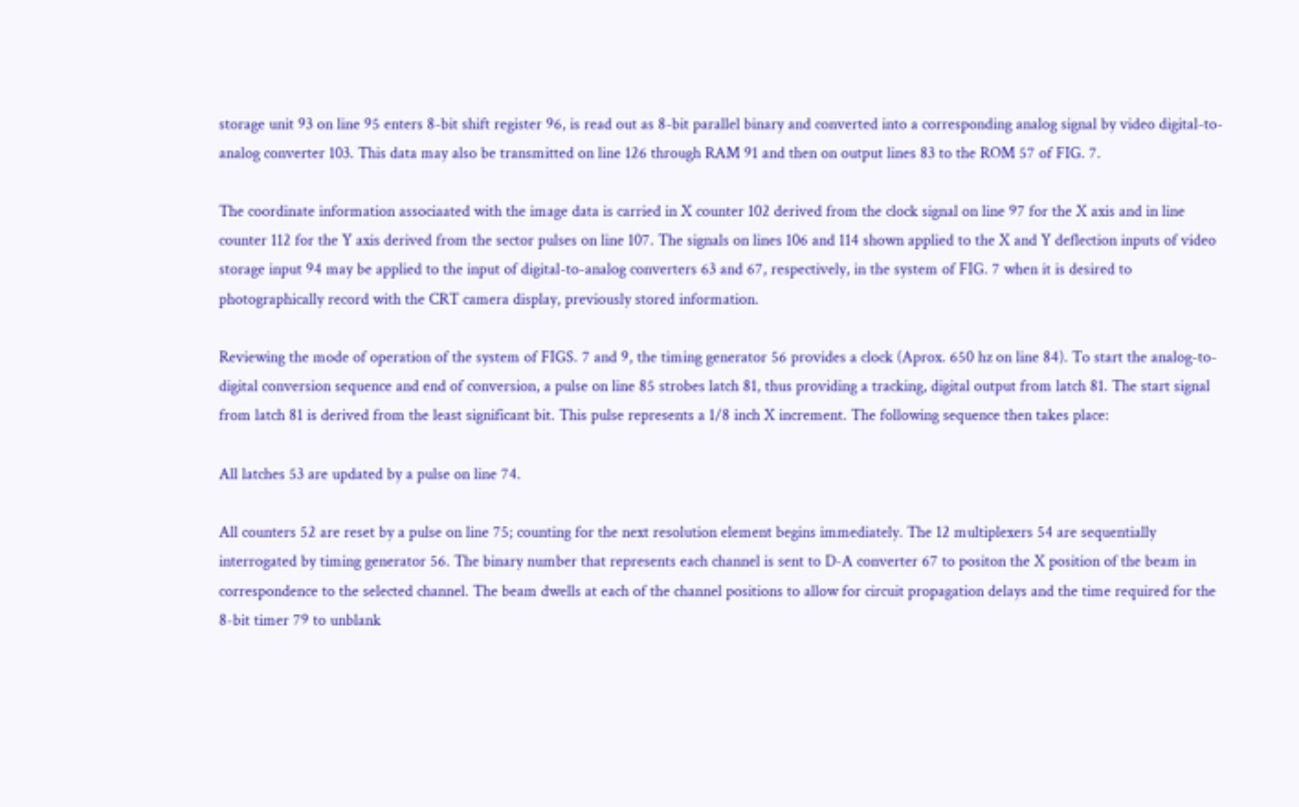storage unit 93 on line 95 enters 8-bit shift register 96, is read out as 8-bit parallel binary and converted into a corresponding analog signal by video digital-to-analog converter 103. This data may also be transmitted on line 126 through RAM 91 and then on output lines 83 to the ROM 57 of FIG. 7.

The coordinate information associaated with the image data is carried in X counter 102 derived from the clock signal on line 97 for the X axis and in line counter 112 for the Y axis derived from the sector pulses on line 107. The signals on lines 106 and 114 shown applied to the X and Y deflection inputs of video storage input 94 may be applied to the input of digital-to-analog converters 63 and 67, respectively, in the system of FIG. 7 when it is desired to photographically record with the CRT camera display, previously stored information.

Reviewing the mode of operation of the system of FIGS. 7 and 9, the timing generator 56 provides a clock (Aprox. 650 hz on line 84). To start the analog-to-digital conversion sequence and end of conversion, a pulse on line 85 strobes latch 81, thus providing a tracking, digital output from latch 81. The start signal from latch 81 is derived from the least significant bit. This pulse represents a 1/8 inch X increment. The following sequence then takes place:

All latches 53 are updated by a pulse on line 74.

All counters 52 are reset by a pulse on line 75; counting for the next resolution element begins immediately. The 12 multiplexers 54 are sequentially interrogated by timing generator 56. The binary number that represents each channel is sent to D-A converter 67 to positon the X position of the beam in correspondence to the selected channel. The beam dwells at each of the channel positions to allow for circuit propagation delays and the time required for the 8-bit timer 79 to unblank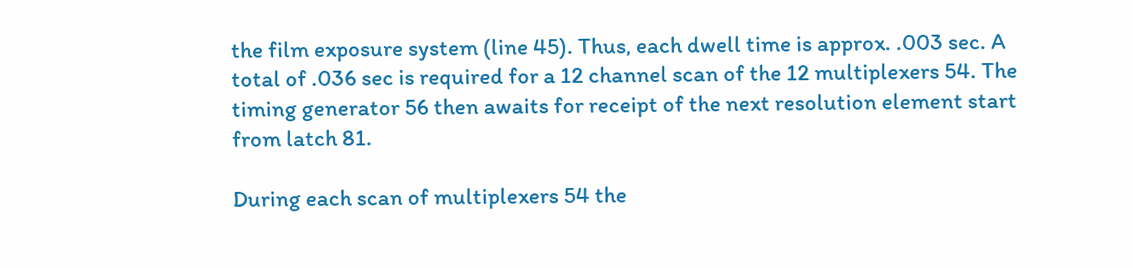the film exposure system (line 45). Thus, each dwell time is approx. .003 sec. A total of .036 sec is required for a 12 channel scan of the 12 multiplexers 54. The timing generator 56 then awaits for receipt of the next resolution element start from latch 81.

During each scan of multiplexers 54 the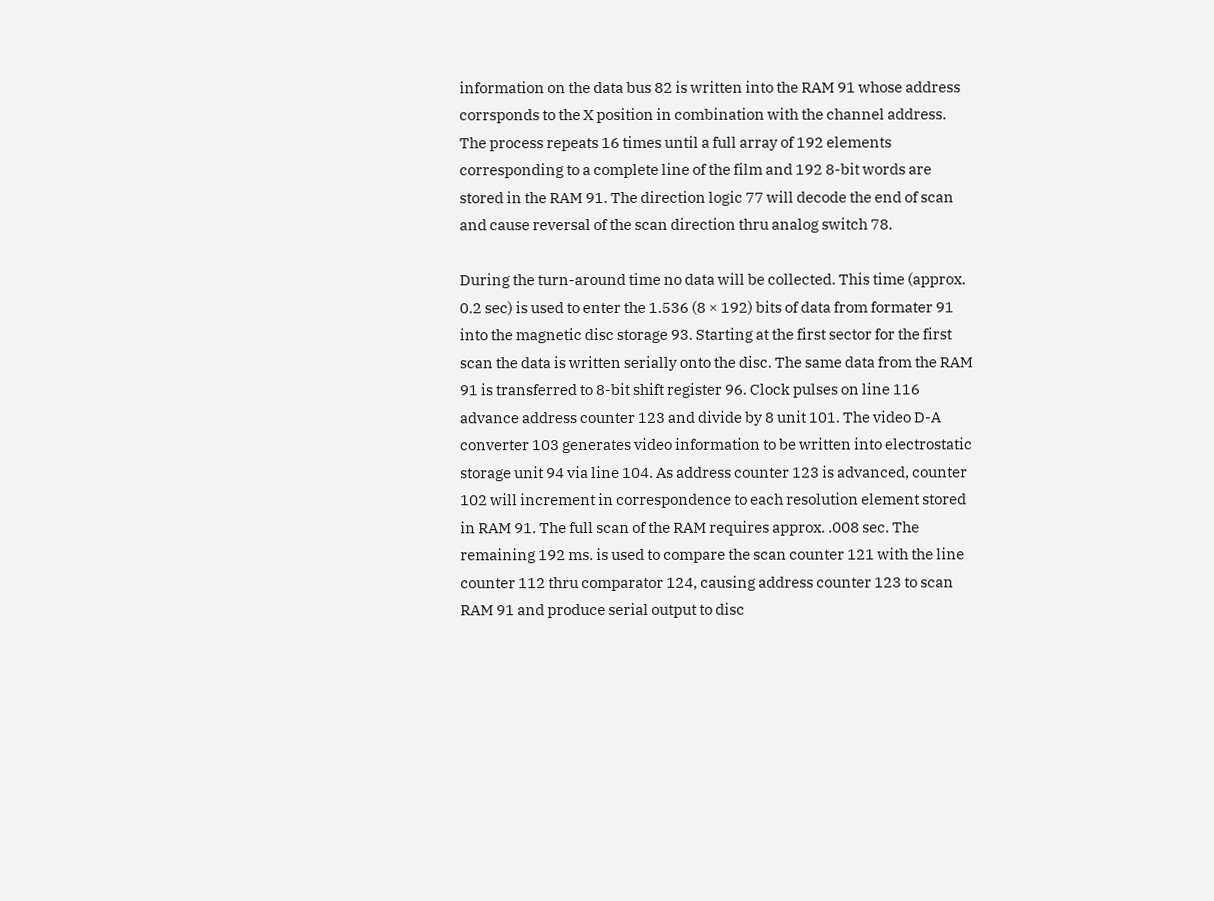information on the data bus 82 is written into the RAM 91 whose address corrsponds to the X position in combination with the channel address. The process repeats 16 times until a full array of 192 elements corresponding to a complete line of the film and 192 8-bit words are stored in the RAM 91. The direction logic 77 will decode the end of scan and cause reversal of the scan direction thru analog switch 78.

During the turn-around time no data will be collected. This time (approx. 0.2 sec) is used to enter the 1.536 (8 × 192) bits of data from formater 91 into the magnetic disc storage 93. Starting at the first sector for the first scan the data is written serially onto the disc. The same data from the RAM 91 is transferred to 8-bit shift register 96. Clock pulses on line 116 advance address counter 123 and divide by 8 unit 101. The video D-A converter 103 generates video information to be written into electrostatic storage unit 94 via line 104. As address counter 123 is advanced, counter 102 will increment in correspondence to each resolution element stored in RAM 91. The full scan of the RAM requires approx. .008 sec. The remaining 192 ms. is used to compare the scan counter 121 with the line counter 112 thru comparator 124, causing address counter 123 to scan RAM 91 and produce serial output to disc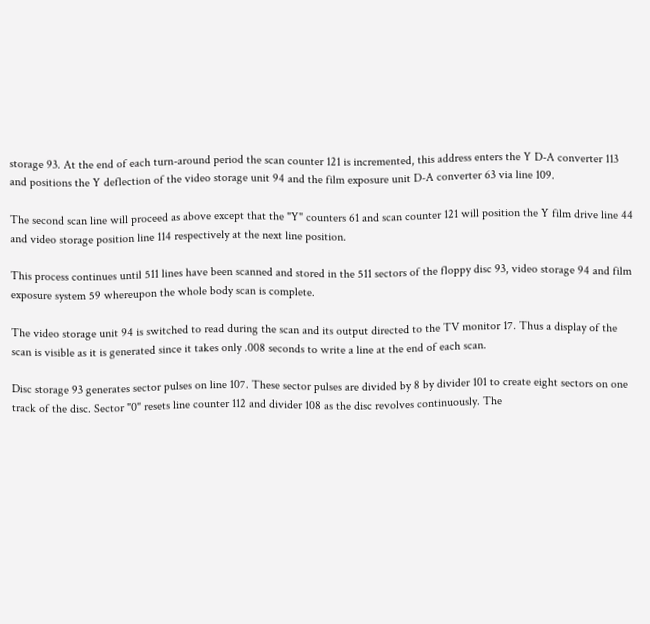storage 93. At the end of each turn-around period the scan counter 121 is incremented, this address enters the Y D-A converter 113 and positions the Y deflection of the video storage unit 94 and the film exposure unit D-A converter 63 via line 109.

The second scan line will proceed as above except that the "Y" counters 61 and scan counter 121 will position the Y film drive line 44 and video storage position line 114 respectively at the next line position.

This process continues until 511 lines have been scanned and stored in the 511 sectors of the floppy disc 93, video storage 94 and film exposure system 59 whereupon the whole body scan is complete.

The video storage unit 94 is switched to read during the scan and its output directed to the TV monitor 17. Thus a display of the scan is visible as it is generated since it takes only .008 seconds to write a line at the end of each scan.

Disc storage 93 generates sector pulses on line 107. These sector pulses are divided by 8 by divider 101 to create eight sectors on one track of the disc. Sector "0" resets line counter 112 and divider 108 as the disc revolves continuously. The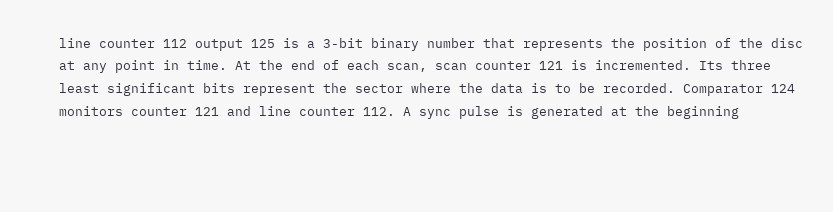line counter 112 output 125 is a 3-bit binary number that represents the position of the disc at any point in time. At the end of each scan, scan counter 121 is incremented. Its three least significant bits represent the sector where the data is to be recorded. Comparator 124 monitors counter 121 and line counter 112. A sync pulse is generated at the beginning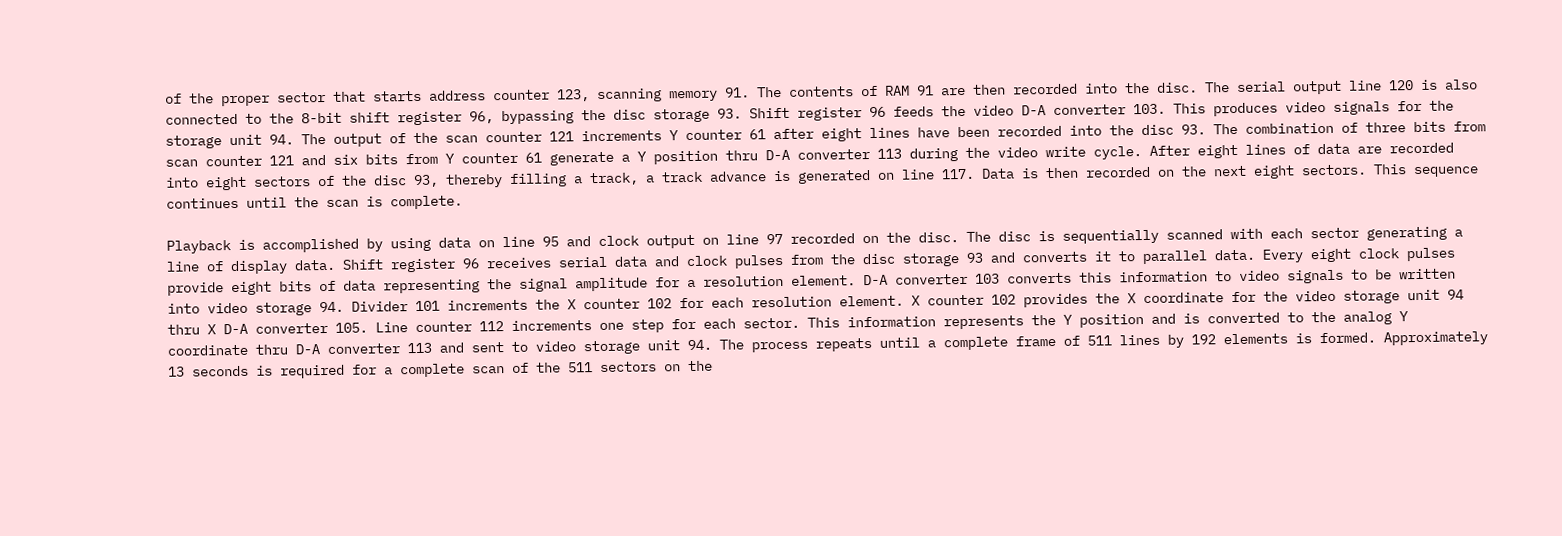of the proper sector that starts address counter 123, scanning memory 91. The contents of RAM 91 are then recorded into the disc. The serial output line 120 is also connected to the 8-bit shift register 96, bypassing the disc storage 93. Shift register 96 feeds the video D-A converter 103. This produces video signals for the storage unit 94. The output of the scan counter 121 increments Y counter 61 after eight lines have been recorded into the disc 93. The combination of three bits from scan counter 121 and six bits from Y counter 61 generate a Y position thru D-A converter 113 during the video write cycle. After eight lines of data are recorded into eight sectors of the disc 93, thereby filling a track, a track advance is generated on line 117. Data is then recorded on the next eight sectors. This sequence continues until the scan is complete.

Playback is accomplished by using data on line 95 and clock output on line 97 recorded on the disc. The disc is sequentially scanned with each sector generating a line of display data. Shift register 96 receives serial data and clock pulses from the disc storage 93 and converts it to parallel data. Every eight clock pulses provide eight bits of data representing the signal amplitude for a resolution element. D-A converter 103 converts this information to video signals to be written into video storage 94. Divider 101 increments the X counter 102 for each resolution element. X counter 102 provides the X coordinate for the video storage unit 94 thru X D-A converter 105. Line counter 112 increments one step for each sector. This information represents the Y position and is converted to the analog Y coordinate thru D-A converter 113 and sent to video storage unit 94. The process repeats until a complete frame of 511 lines by 192 elements is formed. Approximately 13 seconds is required for a complete scan of the 511 sectors on the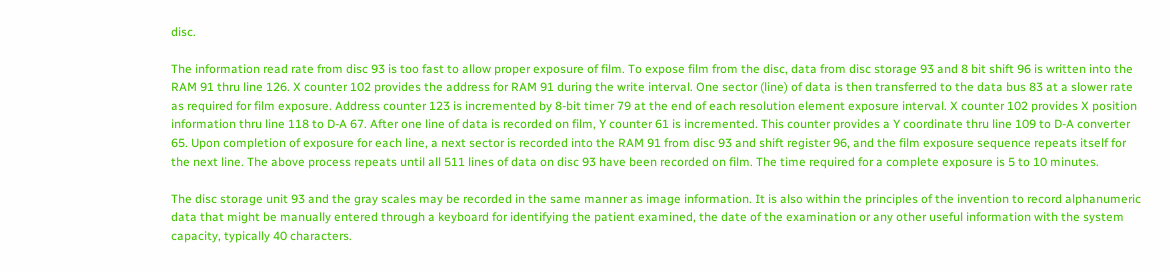disc.

The information read rate from disc 93 is too fast to allow proper exposure of film. To expose film from the disc, data from disc storage 93 and 8 bit shift 96 is written into the RAM 91 thru line 126. X counter 102 provides the address for RAM 91 during the write interval. One sector (line) of data is then transferred to the data bus 83 at a slower rate as required for film exposure. Address counter 123 is incremented by 8-bit timer 79 at the end of each resolution element exposure interval. X counter 102 provides X position information thru line 118 to D-A 67. After one line of data is recorded on film, Y counter 61 is incremented. This counter provides a Y coordinate thru line 109 to D-A converter 65. Upon completion of exposure for each line, a next sector is recorded into the RAM 91 from disc 93 and shift register 96, and the film exposure sequence repeats itself for the next line. The above process repeats until all 511 lines of data on disc 93 have been recorded on film. The time required for a complete exposure is 5 to 10 minutes.

The disc storage unit 93 and the gray scales may be recorded in the same manner as image information. It is also within the principles of the invention to record alphanumeric data that might be manually entered through a keyboard for identifying the patient examined, the date of the examination or any other useful information with the system capacity, typically 40 characters.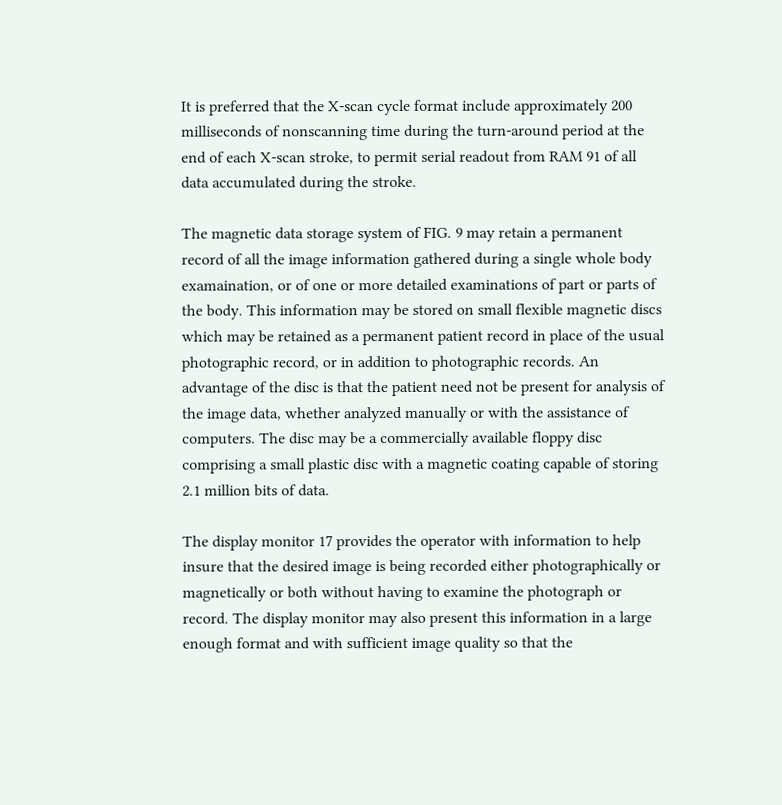It is preferred that the X-scan cycle format include approximately 200 milliseconds of nonscanning time during the turn-around period at the end of each X-scan stroke, to permit serial readout from RAM 91 of all data accumulated during the stroke.

The magnetic data storage system of FIG. 9 may retain a permanent record of all the image information gathered during a single whole body examaination, or of one or more detailed examinations of part or parts of the body. This information may be stored on small flexible magnetic discs which may be retained as a permanent patient record in place of the usual photographic record, or in addition to photographic records. An advantage of the disc is that the patient need not be present for analysis of the image data, whether analyzed manually or with the assistance of computers. The disc may be a commercially available floppy disc comprising a small plastic disc with a magnetic coating capable of storing 2.1 million bits of data.

The display monitor 17 provides the operator with information to help insure that the desired image is being recorded either photographically or magnetically or both without having to examine the photograph or record. The display monitor may also present this information in a large enough format and with sufficient image quality so that the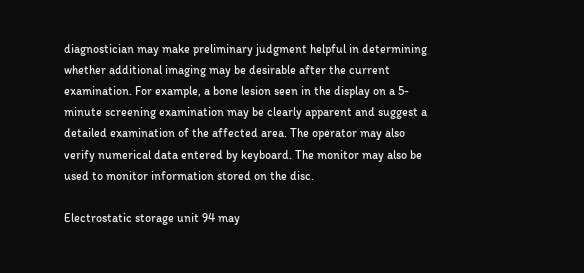diagnostician may make preliminary judgment helpful in determining whether additional imaging may be desirable after the current examination. For example, a bone lesion seen in the display on a 5-minute screening examination may be clearly apparent and suggest a detailed examination of the affected area. The operator may also verify numerical data entered by keyboard. The monitor may also be used to monitor information stored on the disc.

Electrostatic storage unit 94 may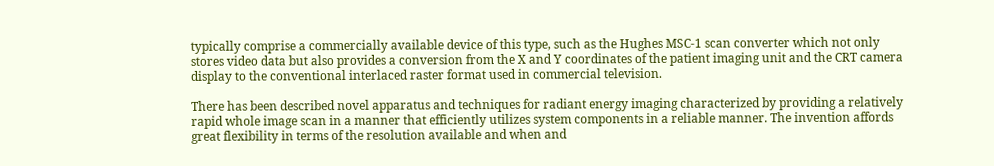typically comprise a commercially available device of this type, such as the Hughes MSC-1 scan converter which not only stores video data but also provides a conversion from the X and Y coordinates of the patient imaging unit and the CRT camera display to the conventional interlaced raster format used in commercial television.

There has been described novel apparatus and techniques for radiant energy imaging characterized by providing a relatively rapid whole image scan in a manner that efficiently utilizes system components in a reliable manner. The invention affords great flexibility in terms of the resolution available and when and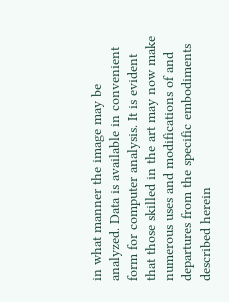in what manner the image may be analyzed. Data is available in convenient form for computer analysis. It is evident that those skilled in the art may now make numerous uses and modifications of and departures from the specific embodiments described herein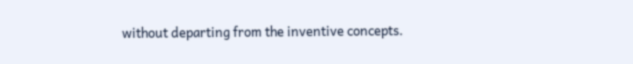without departing from the inventive concepts.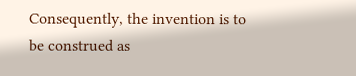Consequently, the invention is to be construed as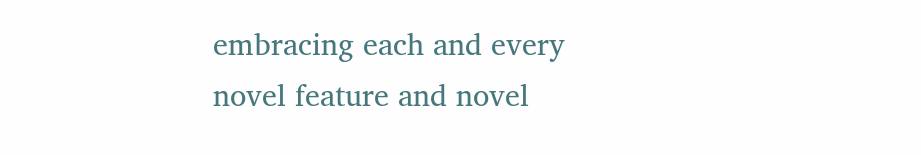embracing each and every novel feature and novel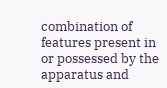combination of features present in or possessed by the apparatus and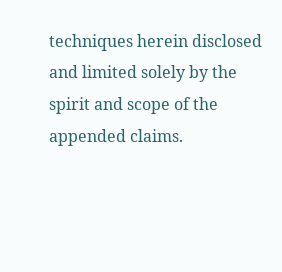techniques herein disclosed and limited solely by the spirit and scope of the appended claims.